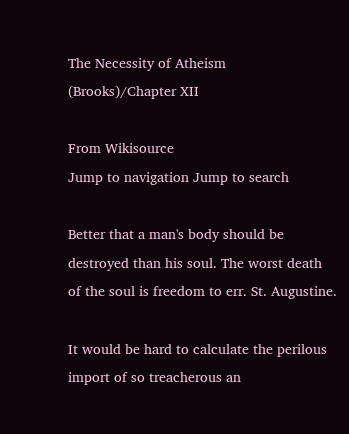The Necessity of Atheism (Brooks)/Chapter XII

From Wikisource
Jump to navigation Jump to search

Better that a man's body should be destroyed than his soul. The worst death of the soul is freedom to err. St. Augustine.

It would be hard to calculate the perilous import of so treacherous an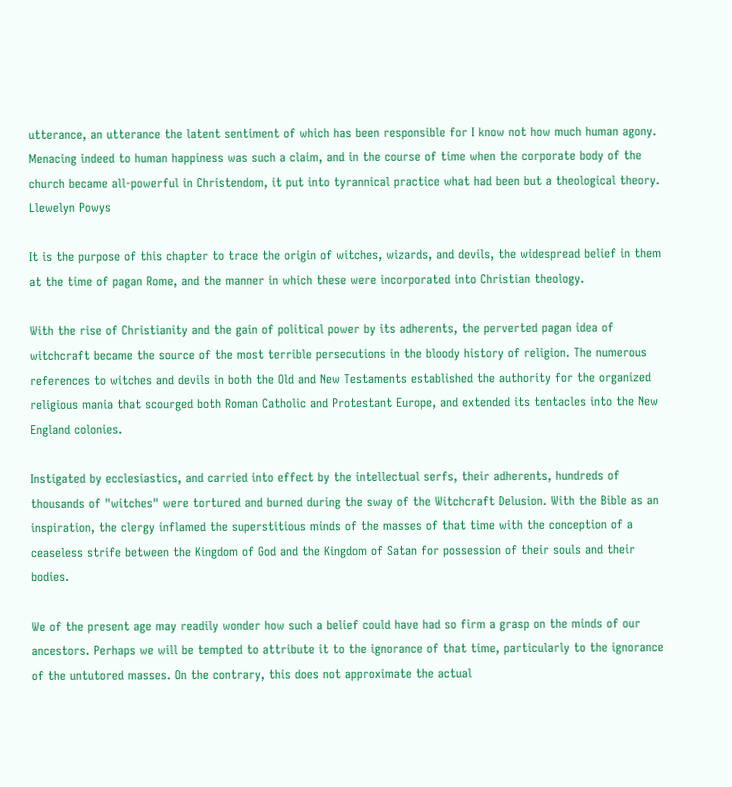utterance, an utterance the latent sentiment of which has been responsible for I know not how much human agony. Menacing indeed to human happiness was such a claim, and in the course of time when the corporate body of the church became all-powerful in Christendom, it put into tyrannical practice what had been but a theological theory. Llewelyn Powys

It is the purpose of this chapter to trace the origin of witches, wizards, and devils, the widespread belief in them at the time of pagan Rome, and the manner in which these were incorporated into Christian theology.

With the rise of Christianity and the gain of political power by its adherents, the perverted pagan idea of witchcraft became the source of the most terrible persecutions in the bloody history of religion. The numerous references to witches and devils in both the Old and New Testaments established the authority for the organized religious mania that scourged both Roman Catholic and Protestant Europe, and extended its tentacles into the New England colonies.

Instigated by ecclesiastics, and carried into effect by the intellectual serfs, their adherents, hundreds of thousands of "witches" were tortured and burned during the sway of the Witchcraft Delusion. With the Bible as an inspiration, the clergy inflamed the superstitious minds of the masses of that time with the conception of a ceaseless strife between the Kingdom of God and the Kingdom of Satan for possession of their souls and their bodies.

We of the present age may readily wonder how such a belief could have had so firm a grasp on the minds of our ancestors. Perhaps we will be tempted to attribute it to the ignorance of that time, particularly to the ignorance of the untutored masses. On the contrary, this does not approximate the actual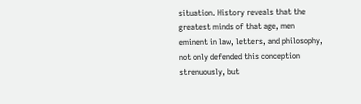situation. History reveals that the greatest minds of that age, men eminent in law, letters, and philosophy, not only defended this conception strenuously, but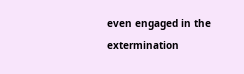even engaged in the extermination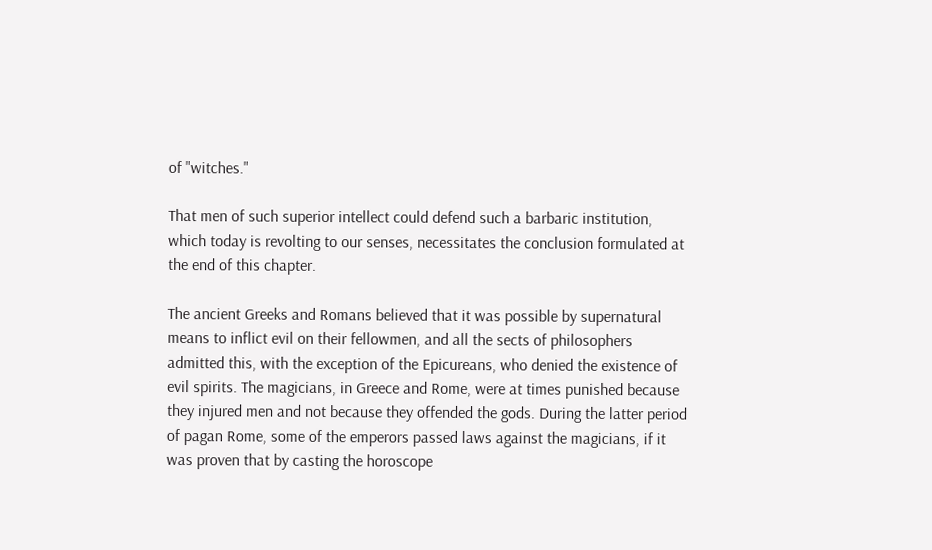of "witches."

That men of such superior intellect could defend such a barbaric institution, which today is revolting to our senses, necessitates the conclusion formulated at the end of this chapter.

The ancient Greeks and Romans believed that it was possible by supernatural means to inflict evil on their fellowmen, and all the sects of philosophers admitted this, with the exception of the Epicureans, who denied the existence of evil spirits. The magicians, in Greece and Rome, were at times punished because they injured men and not because they offended the gods. During the latter period of pagan Rome, some of the emperors passed laws against the magicians, if it was proven that by casting the horoscope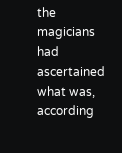the magicians had ascertained what was, according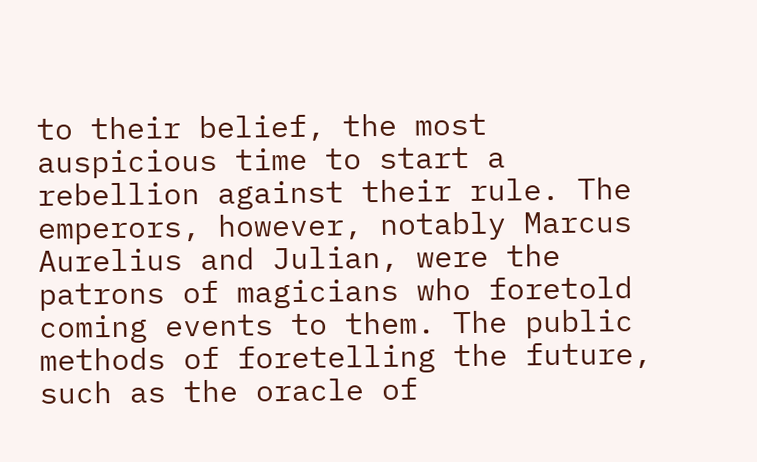to their belief, the most auspicious time to start a rebellion against their rule. The emperors, however, notably Marcus Aurelius and Julian, were the patrons of magicians who foretold coming events to them. The public methods of foretelling the future, such as the oracle of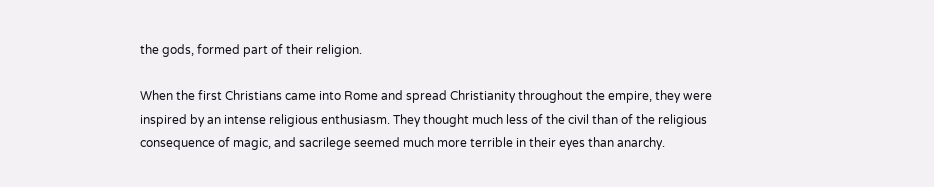the gods, formed part of their religion.

When the first Christians came into Rome and spread Christianity throughout the empire, they were inspired by an intense religious enthusiasm. They thought much less of the civil than of the religious consequence of magic, and sacrilege seemed much more terrible in their eyes than anarchy.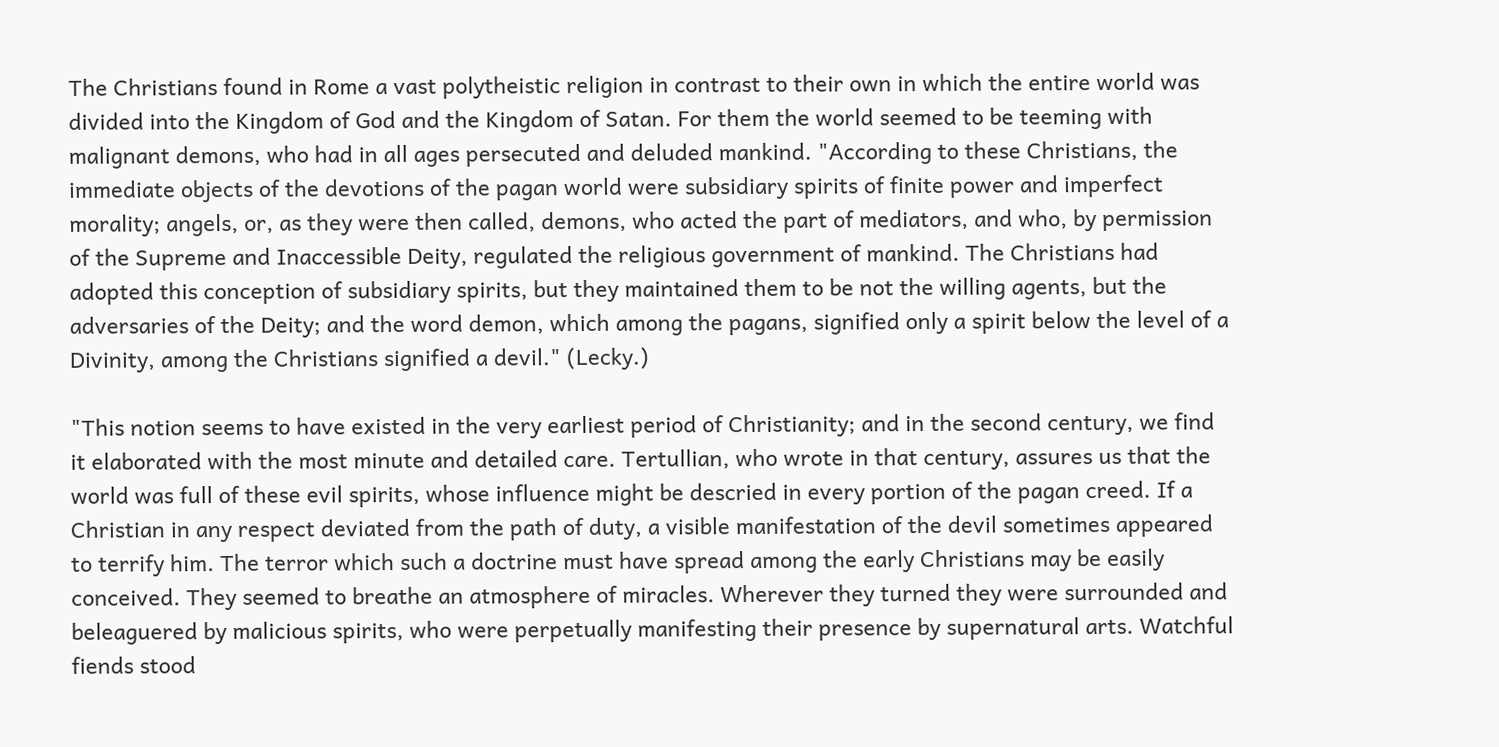The Christians found in Rome a vast polytheistic religion in contrast to their own in which the entire world was divided into the Kingdom of God and the Kingdom of Satan. For them the world seemed to be teeming with malignant demons, who had in all ages persecuted and deluded mankind. "According to these Christians, the immediate objects of the devotions of the pagan world were subsidiary spirits of finite power and imperfect morality; angels, or, as they were then called, demons, who acted the part of mediators, and who, by permission of the Supreme and Inaccessible Deity, regulated the religious government of mankind. The Christians had adopted this conception of subsidiary spirits, but they maintained them to be not the willing agents, but the adversaries of the Deity; and the word demon, which among the pagans, signified only a spirit below the level of a Divinity, among the Christians signified a devil." (Lecky.)

"This notion seems to have existed in the very earliest period of Christianity; and in the second century, we find it elaborated with the most minute and detailed care. Tertullian, who wrote in that century, assures us that the world was full of these evil spirits, whose influence might be descried in every portion of the pagan creed. If a Christian in any respect deviated from the path of duty, a visible manifestation of the devil sometimes appeared to terrify him. The terror which such a doctrine must have spread among the early Christians may be easily conceived. They seemed to breathe an atmosphere of miracles. Wherever they turned they were surrounded and beleaguered by malicious spirits, who were perpetually manifesting their presence by supernatural arts. Watchful fiends stood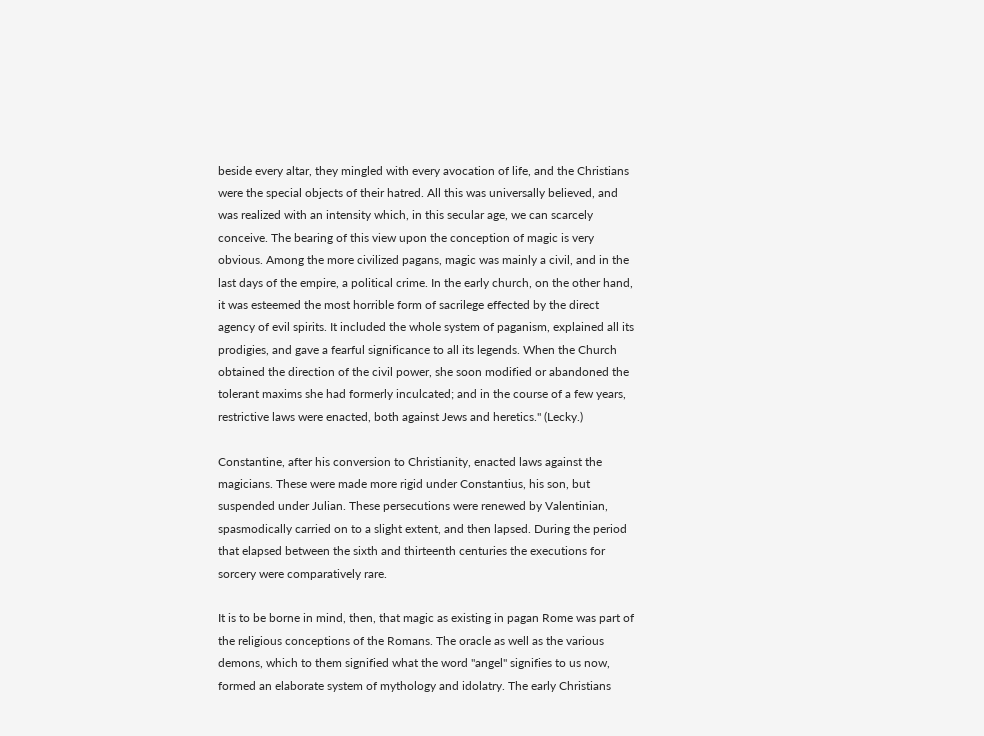beside every altar, they mingled with every avocation of life, and the Christians were the special objects of their hatred. All this was universally believed, and was realized with an intensity which, in this secular age, we can scarcely conceive. The bearing of this view upon the conception of magic is very obvious. Among the more civilized pagans, magic was mainly a civil, and in the last days of the empire, a political crime. In the early church, on the other hand, it was esteemed the most horrible form of sacrilege effected by the direct agency of evil spirits. It included the whole system of paganism, explained all its prodigies, and gave a fearful significance to all its legends. When the Church obtained the direction of the civil power, she soon modified or abandoned the tolerant maxims she had formerly inculcated; and in the course of a few years, restrictive laws were enacted, both against Jews and heretics." (Lecky.)

Constantine, after his conversion to Christianity, enacted laws against the magicians. These were made more rigid under Constantius, his son, but suspended under Julian. These persecutions were renewed by Valentinian, spasmodically carried on to a slight extent, and then lapsed. During the period that elapsed between the sixth and thirteenth centuries the executions for sorcery were comparatively rare.

It is to be borne in mind, then, that magic as existing in pagan Rome was part of the religious conceptions of the Romans. The oracle as well as the various demons, which to them signified what the word "angel" signifies to us now, formed an elaborate system of mythology and idolatry. The early Christians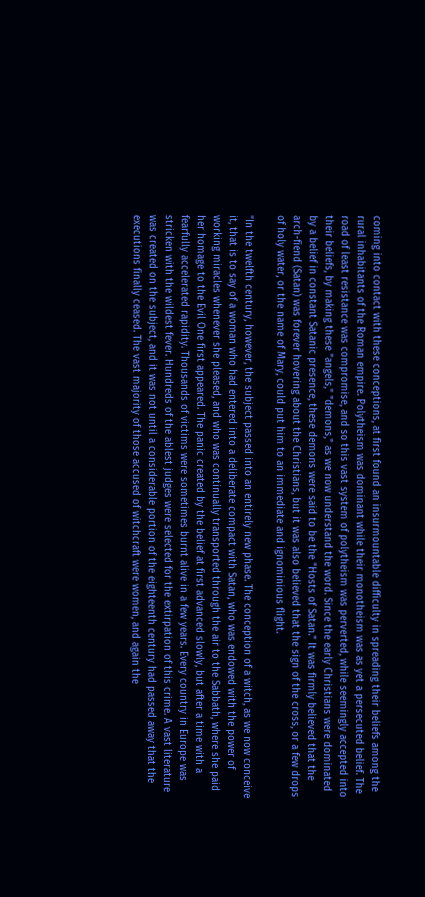coming into contact with these conceptions, at first found an insurmountable difficulty in spreading their beliefs among the rural inhabitants of the Roman empire. Polytheism was dominant while their monotheism was as yet a persecuted belief. The road of least resistance was compromise, and so this vast system of polytheism was perverted, while seemingly accepted into their beliefs, by making these "angels," "demons," as we now understand the word. Since the early Christians were dominated by a belief in constant Satanic presence, these demons were said to be the "Hosts of Satan." It was firmly believed that the arch-fiend (Satan) was forever hovering about the Christians, but it was also believed that the sign of the cross, or a few drops of holy water, or the name of Mary, could put him to an immediate and ignominious flight.

"In the twelfth century, however, the subject passed into an entirely new phase. The conception of a witch, as we now conceive it, that is to say of a woman who had entered into a deliberate compact with Satan, who was endowed with the power of working miracles whenever she pleased, and who was continually transported through the air to the Sabbath, where she paid her homage to the Evil One first appeared. The panic created by the belief at first advanced slowly, but after a time with a fearfully accelerated rapidity. Thousands of victims were sometimes burnt alive in a few years. Every country in Europe was stricken with the wildest fever. Hundreds of the ablest judges were selected for the extirpation of this crime. A vast literature was created on the subject, and it was not until a considerable portion of the eighteenth century had passed away that the executions finally ceased. The vast majority of those accused of witchcraft were women, and again the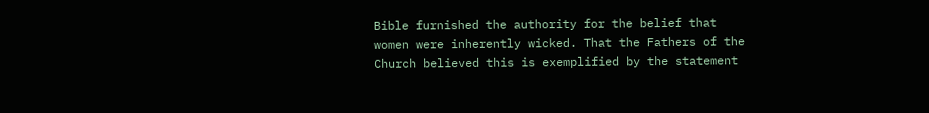Bible furnished the authority for the belief that women were inherently wicked. That the Fathers of the Church believed this is exemplified by the statement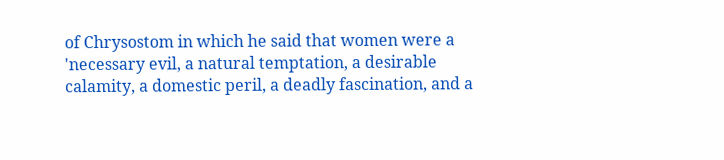of Chrysostom in which he said that women were a 'necessary evil, a natural temptation, a desirable calamity, a domestic peril, a deadly fascination, and a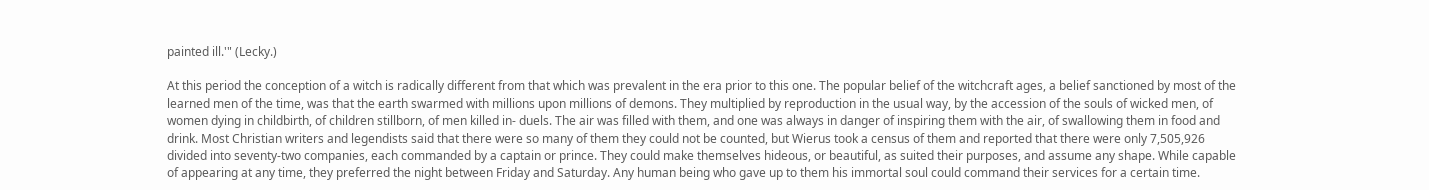painted ill.'" (Lecky.)

At this period the conception of a witch is radically different from that which was prevalent in the era prior to this one. The popular belief of the witchcraft ages, a belief sanctioned by most of the learned men of the time, was that the earth swarmed with millions upon millions of demons. They multiplied by reproduction in the usual way, by the accession of the souls of wicked men, of women dying in childbirth, of children stillborn, of men killed in- duels. The air was filled with them, and one was always in danger of inspiring them with the air, of swallowing them in food and drink. Most Christian writers and legendists said that there were so many of them they could not be counted, but Wierus took a census of them and reported that there were only 7,505,926 divided into seventy-two companies, each commanded by a captain or prince. They could make themselves hideous, or beautiful, as suited their purposes, and assume any shape. While capable of appearing at any time, they preferred the night between Friday and Saturday. Any human being who gave up to them his immortal soul could command their services for a certain time.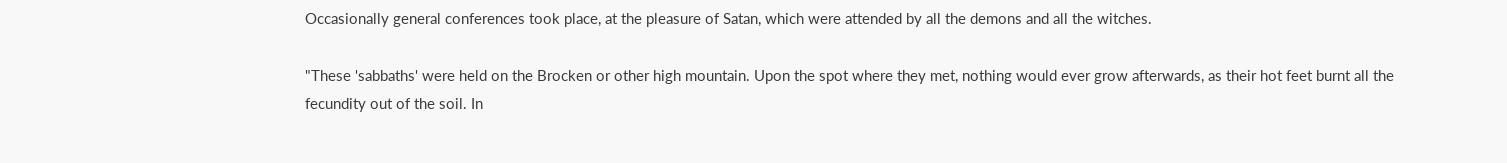Occasionally general conferences took place, at the pleasure of Satan, which were attended by all the demons and all the witches.

"These 'sabbaths' were held on the Brocken or other high mountain. Upon the spot where they met, nothing would ever grow afterwards, as their hot feet burnt all the fecundity out of the soil. In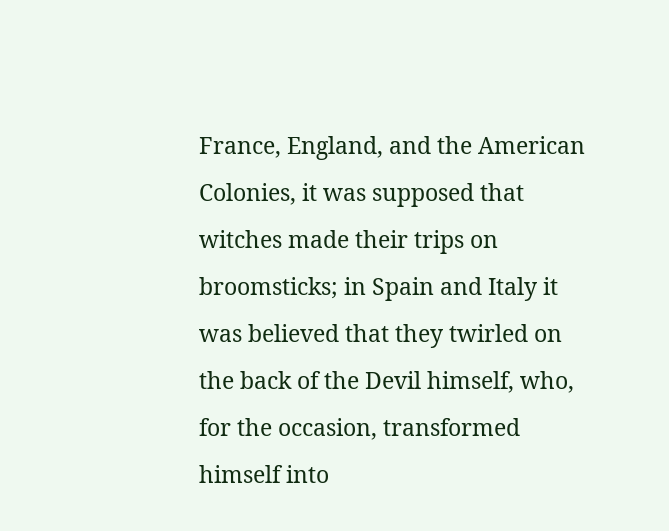France, England, and the American Colonies, it was supposed that witches made their trips on broomsticks; in Spain and Italy it was believed that they twirled on the back of the Devil himself, who, for the occasion, transformed himself into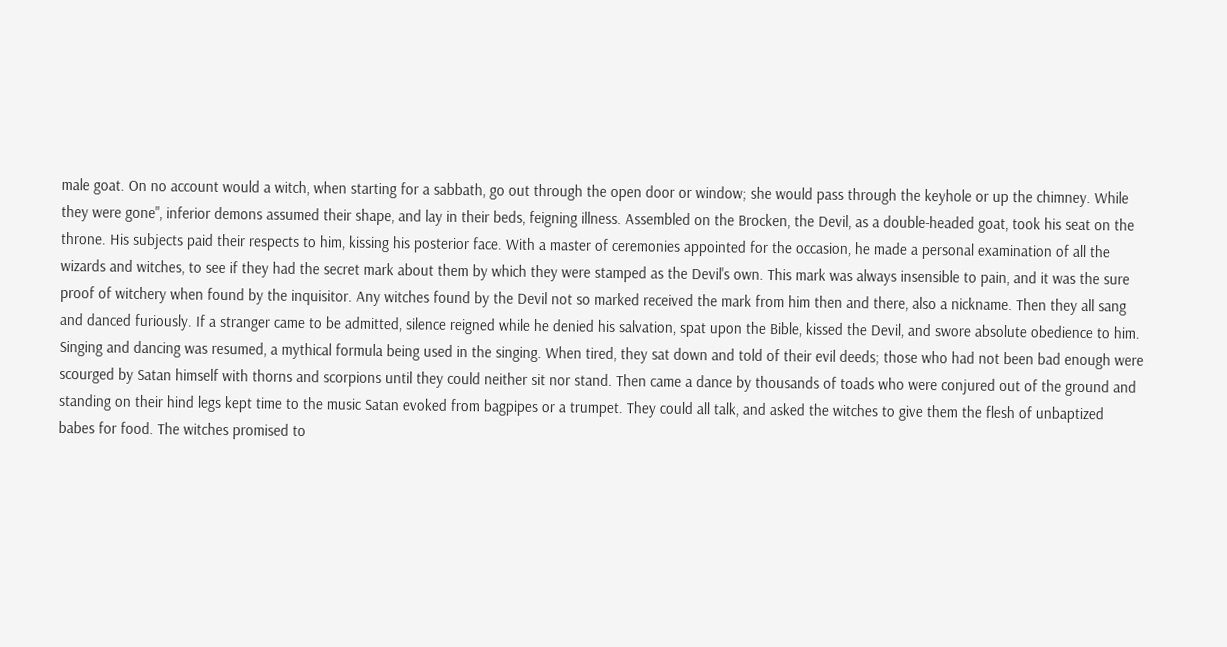male goat. On no account would a witch, when starting for a sabbath, go out through the open door or window; she would pass through the keyhole or up the chimney. While they were gone", inferior demons assumed their shape, and lay in their beds, feigning illness. Assembled on the Brocken, the Devil, as a double-headed goat, took his seat on the throne. His subjects paid their respects to him, kissing his posterior face. With a master of ceremonies appointed for the occasion, he made a personal examination of all the wizards and witches, to see if they had the secret mark about them by which they were stamped as the Devil's own. This mark was always insensible to pain, and it was the sure proof of witchery when found by the inquisitor. Any witches found by the Devil not so marked received the mark from him then and there, also a nickname. Then they all sang and danced furiously. If a stranger came to be admitted, silence reigned while he denied his salvation, spat upon the Bible, kissed the Devil, and swore absolute obedience to him. Singing and dancing was resumed, a mythical formula being used in the singing. When tired, they sat down and told of their evil deeds; those who had not been bad enough were scourged by Satan himself with thorns and scorpions until they could neither sit nor stand. Then came a dance by thousands of toads who were conjured out of the ground and standing on their hind legs kept time to the music Satan evoked from bagpipes or a trumpet. They could all talk, and asked the witches to give them the flesh of unbaptized babes for food. The witches promised to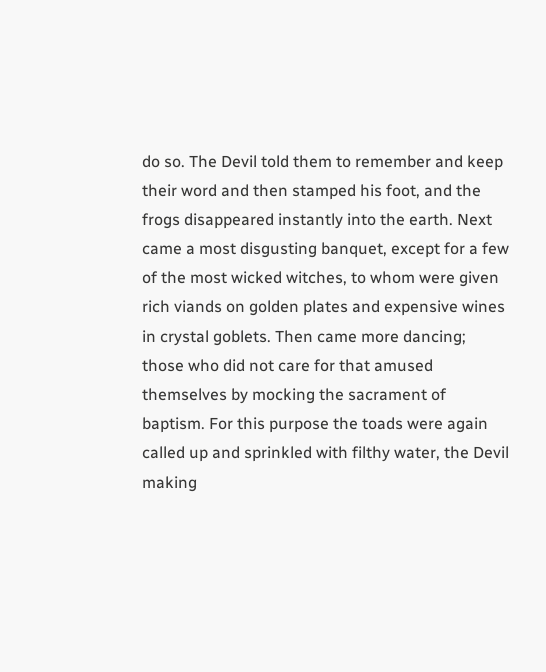do so. The Devil told them to remember and keep their word and then stamped his foot, and the frogs disappeared instantly into the earth. Next came a most disgusting banquet, except for a few of the most wicked witches, to whom were given rich viands on golden plates and expensive wines in crystal goblets. Then came more dancing; those who did not care for that amused themselves by mocking the sacrament of baptism. For this purpose the toads were again called up and sprinkled with filthy water, the Devil making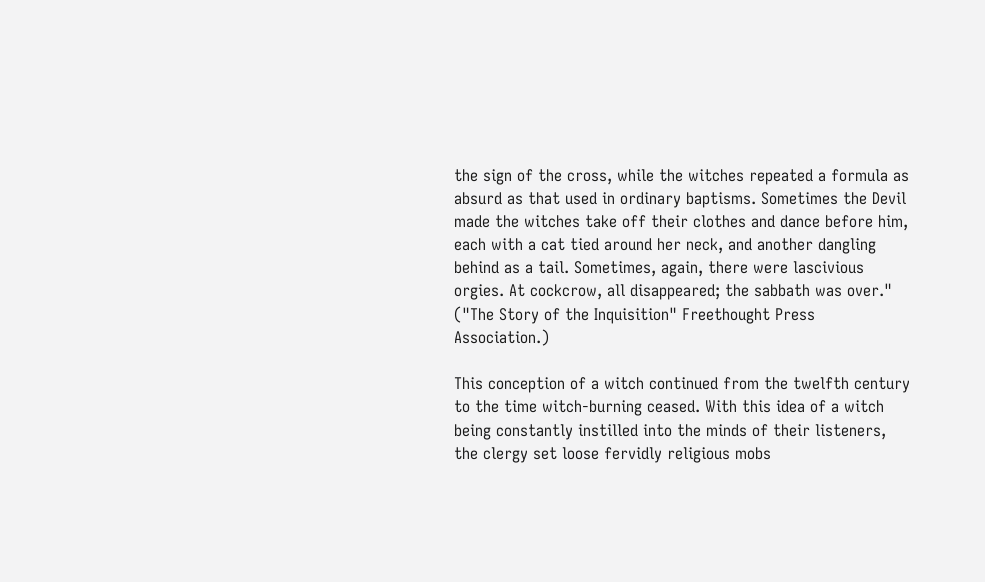the sign of the cross, while the witches repeated a formula as absurd as that used in ordinary baptisms. Sometimes the Devil made the witches take off their clothes and dance before him, each with a cat tied around her neck, and another dangling behind as a tail. Sometimes, again, there were lascivious orgies. At cockcrow, all disappeared; the sabbath was over." ("The Story of the Inquisition" Freethought Press Association.)

This conception of a witch continued from the twelfth century to the time witch-burning ceased. With this idea of a witch being constantly instilled into the minds of their listeners, the clergy set loose fervidly religious mobs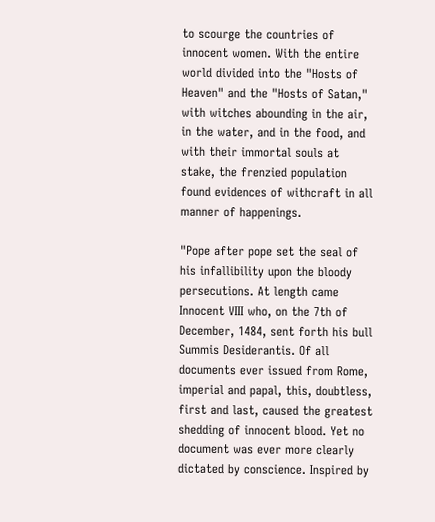to scourge the countries of innocent women. With the entire world divided into the "Hosts of Heaven" and the "Hosts of Satan," with witches abounding in the air, in the water, and in the food, and with their immortal souls at stake, the frenzied population found evidences of withcraft in all manner of happenings.

"Pope after pope set the seal of his infallibility upon the bloody persecutions. At length came Innocent VIII who, on the 7th of December, 1484, sent forth his bull Summis Desiderantis. Of all documents ever issued from Rome, imperial and papal, this, doubtless, first and last, caused the greatest shedding of innocent blood. Yet no document was ever more clearly dictated by conscience. Inspired by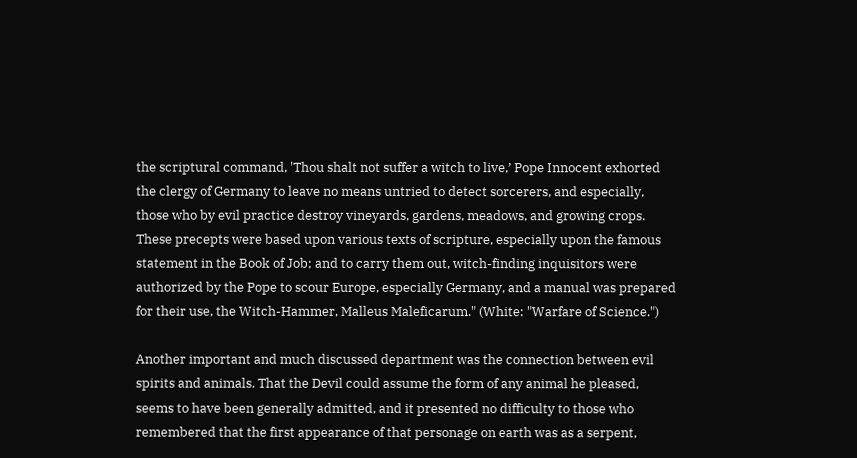the scriptural command, 'Thou shalt not suffer a witch to live,’ Pope Innocent exhorted the clergy of Germany to leave no means untried to detect sorcerers, and especially, those who by evil practice destroy vineyards, gardens, meadows, and growing crops. These precepts were based upon various texts of scripture, especially upon the famous statement in the Book of Job; and to carry them out, witch-finding inquisitors were authorized by the Pope to scour Europe, especially Germany, and a manual was prepared for their use, the Witch-Hammer, Malleus Maleficarum." (White: "Warfare of Science.")

Another important and much discussed department was the connection between evil spirits and animals. That the Devil could assume the form of any animal he pleased, seems to have been generally admitted, and it presented no difficulty to those who remembered that the first appearance of that personage on earth was as a serpent,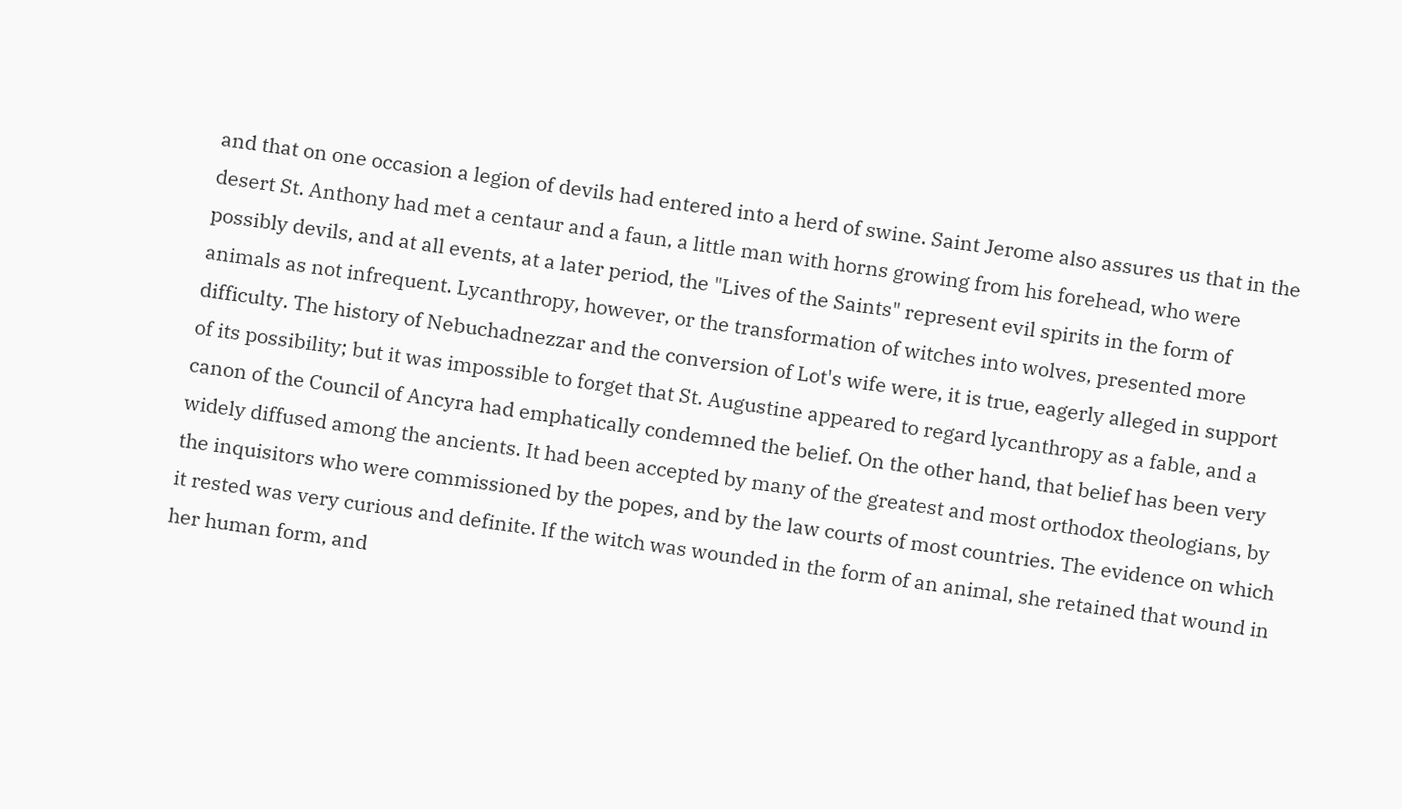and that on one occasion a legion of devils had entered into a herd of swine. Saint Jerome also assures us that in the desert St. Anthony had met a centaur and a faun, a little man with horns growing from his forehead, who were possibly devils, and at all events, at a later period, the "Lives of the Saints" represent evil spirits in the form of animals as not infrequent. Lycanthropy, however, or the transformation of witches into wolves, presented more difficulty. The history of Nebuchadnezzar and the conversion of Lot's wife were, it is true, eagerly alleged in support of its possibility; but it was impossible to forget that St. Augustine appeared to regard lycanthropy as a fable, and a canon of the Council of Ancyra had emphatically condemned the belief. On the other hand, that belief has been very widely diffused among the ancients. It had been accepted by many of the greatest and most orthodox theologians, by the inquisitors who were commissioned by the popes, and by the law courts of most countries. The evidence on which it rested was very curious and definite. If the witch was wounded in the form of an animal, she retained that wound in her human form, and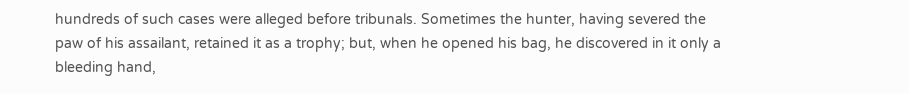hundreds of such cases were alleged before tribunals. Sometimes the hunter, having severed the paw of his assailant, retained it as a trophy; but, when he opened his bag, he discovered in it only a bleeding hand,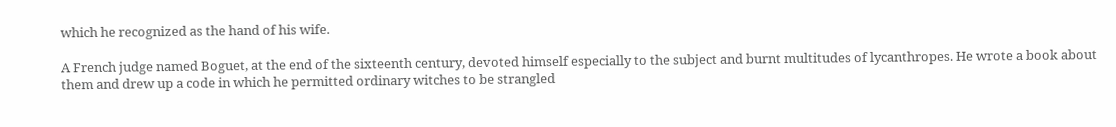which he recognized as the hand of his wife.

A French judge named Boguet, at the end of the sixteenth century, devoted himself especially to the subject and burnt multitudes of lycanthropes. He wrote a book about them and drew up a code in which he permitted ordinary witches to be strangled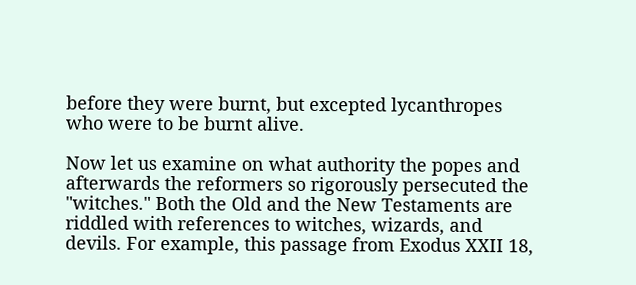before they were burnt, but excepted lycanthropes who were to be burnt alive.

Now let us examine on what authority the popes and afterwards the reformers so rigorously persecuted the "witches." Both the Old and the New Testaments are riddled with references to witches, wizards, and devils. For example, this passage from Exodus XXII 18,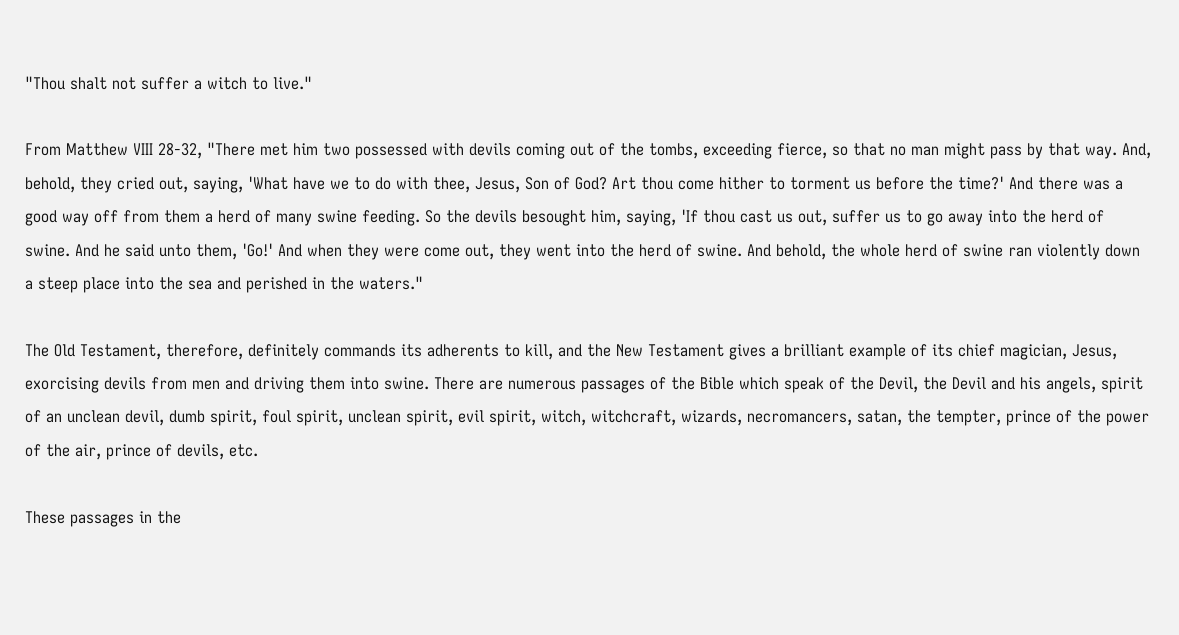"Thou shalt not suffer a witch to live."

From Matthew VIII 28-32, "There met him two possessed with devils coming out of the tombs, exceeding fierce, so that no man might pass by that way. And, behold, they cried out, saying, 'What have we to do with thee, Jesus, Son of God? Art thou come hither to torment us before the time?' And there was a good way off from them a herd of many swine feeding. So the devils besought him, saying, 'If thou cast us out, suffer us to go away into the herd of swine. And he said unto them, 'Go!' And when they were come out, they went into the herd of swine. And behold, the whole herd of swine ran violently down a steep place into the sea and perished in the waters."

The Old Testament, therefore, definitely commands its adherents to kill, and the New Testament gives a brilliant example of its chief magician, Jesus, exorcising devils from men and driving them into swine. There are numerous passages of the Bible which speak of the Devil, the Devil and his angels, spirit of an unclean devil, dumb spirit, foul spirit, unclean spirit, evil spirit, witch, witchcraft, wizards, necromancers, satan, the tempter, prince of the power of the air, prince of devils, etc.

These passages in the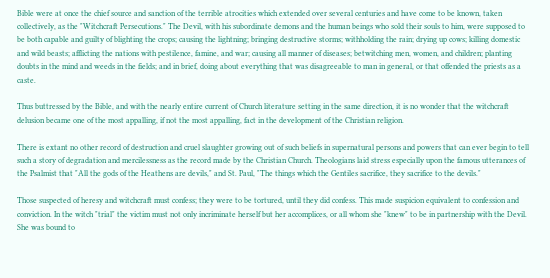Bible were at once the chief source and sanction of the terrible atrocities which extended over several centuries and have come to be known, taken collectively, as the "Witchcraft Persecutions." The Devil, with his subordinate demons and the human beings who sold their souls to him, were supposed to be both capable and guilty of blighting the crops; causing the lightning; bringing destructive storms; withholding the rain; drying up cows; killing domestic and wild beasts; afflicting the nations with pestilence, famine, and war; causing all manner of diseases; betwitching men, women, and children; planting doubts in the mind and weeds in the fields; and in brief, doing about everything that was disagreeable to man in general, or that offended the priests as a caste.

Thus buttressed by the Bible, and with the nearly entire current of Church literature setting in the same direction, it is no wonder that the witchcraft delusion became one of the most appalling, if not the most appalling, fact in the development of the Christian religion.

There is extant no other record of destruction and cruel slaughter growing out of such beliefs in supernatural persons and powers that can ever begin to tell such a story of degradation and mercilessness as the record made by the Christian Church. Theologians laid stress especially upon the famous utterances of the Psalmist that "All the gods of the Heathens are devils," and St. Paul, "The things which the Gentiles sacrifice, they sacrifice to the devils."

Those suspected of heresy and witchcraft must confess; they were to be tortured, until they did confess. This made suspicion equivalent to confession and conviction. In the witch "trial" the victim must not only incriminate herself but her accomplices, or all whom she "knew" to be in partnership with the Devil. She was bound to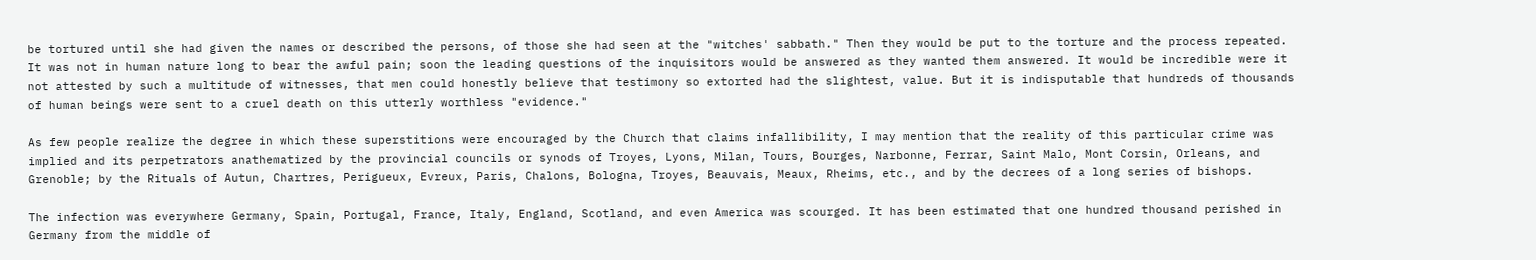be tortured until she had given the names or described the persons, of those she had seen at the "witches' sabbath." Then they would be put to the torture and the process repeated. It was not in human nature long to bear the awful pain; soon the leading questions of the inquisitors would be answered as they wanted them answered. It would be incredible were it not attested by such a multitude of witnesses, that men could honestly believe that testimony so extorted had the slightest, value. But it is indisputable that hundreds of thousands of human beings were sent to a cruel death on this utterly worthless "evidence."

As few people realize the degree in which these superstitions were encouraged by the Church that claims infallibility, I may mention that the reality of this particular crime was implied and its perpetrators anathematized by the provincial councils or synods of Troyes, Lyons, Milan, Tours, Bourges, Narbonne, Ferrar, Saint Malo, Mont Corsin, Orleans, and Grenoble; by the Rituals of Autun, Chartres, Perigueux, Evreux, Paris, Chalons, Bologna, Troyes, Beauvais, Meaux, Rheims, etc., and by the decrees of a long series of bishops.

The infection was everywhere Germany, Spain, Portugal, France, Italy, England, Scotland, and even America was scourged. It has been estimated that one hundred thousand perished in Germany from the middle of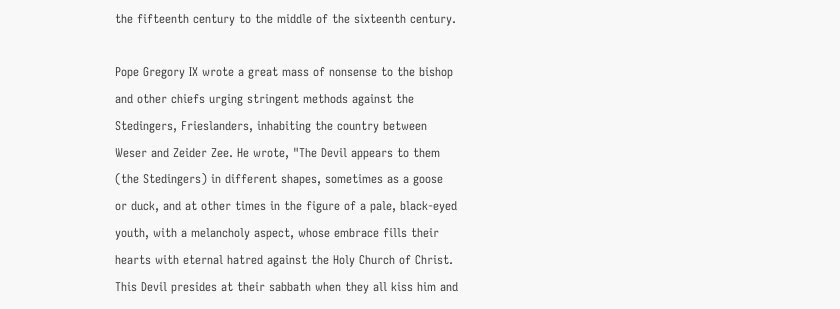the fifteenth century to the middle of the sixteenth century.

Pope Gregory IX wrote a great mass of nonsense to the bishop and other chiefs urging stringent methods against the Stedingers, Frieslanders, inhabiting the country between Weser and Zeider Zee. He wrote, "The Devil appears to them (the Stedingers) in different shapes, sometimes as a goose or duck, and at other times in the figure of a pale, black-eyed youth, with a melancholy aspect, whose embrace fills their hearts with eternal hatred against the Holy Church of Christ. This Devil presides at their sabbath when they all kiss him and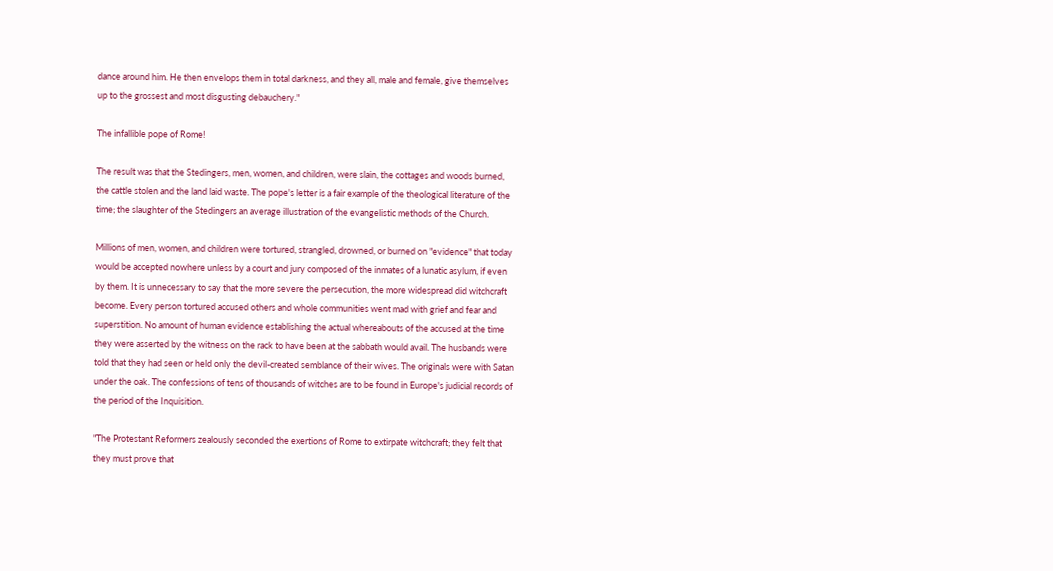dance around him. He then envelops them in total darkness, and they all, male and female, give themselves up to the grossest and most disgusting debauchery."

The infallible pope of Rome!

The result was that the Stedingers, men, women, and children, were slain, the cottages and woods burned, the cattle stolen and the land laid waste. The pope's letter is a fair example of the theological literature of the time; the slaughter of the Stedingers an average illustration of the evangelistic methods of the Church.

Millions of men, women, and children were tortured, strangled, drowned, or burned on "evidence" that today would be accepted nowhere unless by a court and jury composed of the inmates of a lunatic asylum, if even by them. It is unnecessary to say that the more severe the persecution, the more widespread did witchcraft become. Every person tortured accused others and whole communities went mad with grief and fear and superstition. No amount of human evidence establishing the actual whereabouts of the accused at the time they were asserted by the witness on the rack to have been at the sabbath would avail. The husbands were told that they had seen or held only the devil-created semblance of their wives. The originals were with Satan under the oak. The confessions of tens of thousands of witches are to be found in Europe's judicial records of the period of the Inquisition.

"The Protestant Reformers zealously seconded the exertions of Rome to extirpate witchcraft; they felt that they must prove that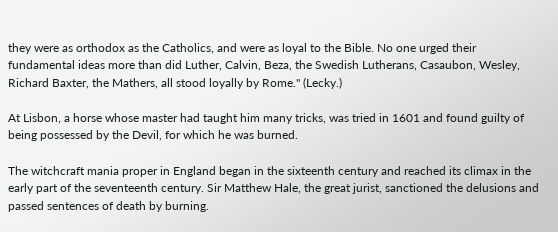they were as orthodox as the Catholics, and were as loyal to the Bible. No one urged their fundamental ideas more than did Luther, Calvin, Beza, the Swedish Lutherans, Casaubon, Wesley, Richard Baxter, the Mathers, all stood loyally by Rome." (Lecky.)

At Lisbon, a horse whose master had taught him many tricks, was tried in 1601 and found guilty of being possessed by the Devil, for which he was burned.

The witchcraft mania proper in England began in the sixteenth century and reached its climax in the early part of the seventeenth century. Sir Matthew Hale, the great jurist, sanctioned the delusions and passed sentences of death by burning.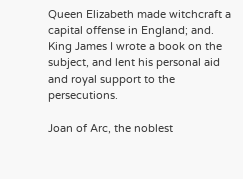Queen Elizabeth made witchcraft a capital offense in England; and. King James I wrote a book on the subject, and lent his personal aid and royal support to the persecutions.

Joan of Arc, the noblest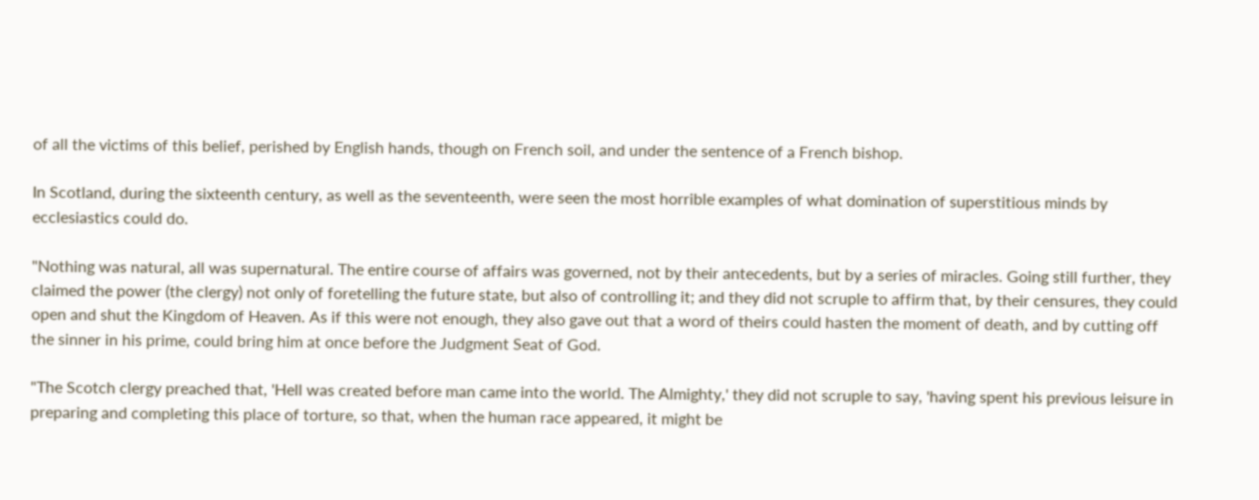of all the victims of this belief, perished by English hands, though on French soil, and under the sentence of a French bishop.

In Scotland, during the sixteenth century, as well as the seventeenth, were seen the most horrible examples of what domination of superstitious minds by ecclesiastics could do.

"Nothing was natural, all was supernatural. The entire course of affairs was governed, not by their antecedents, but by a series of miracles. Going still further, they claimed the power (the clergy) not only of foretelling the future state, but also of controlling it; and they did not scruple to affirm that, by their censures, they could open and shut the Kingdom of Heaven. As if this were not enough, they also gave out that a word of theirs could hasten the moment of death, and by cutting off the sinner in his prime, could bring him at once before the Judgment Seat of God.

"The Scotch clergy preached that, 'Hell was created before man came into the world. The Almighty,' they did not scruple to say, 'having spent his previous leisure in preparing and completing this place of torture, so that, when the human race appeared, it might be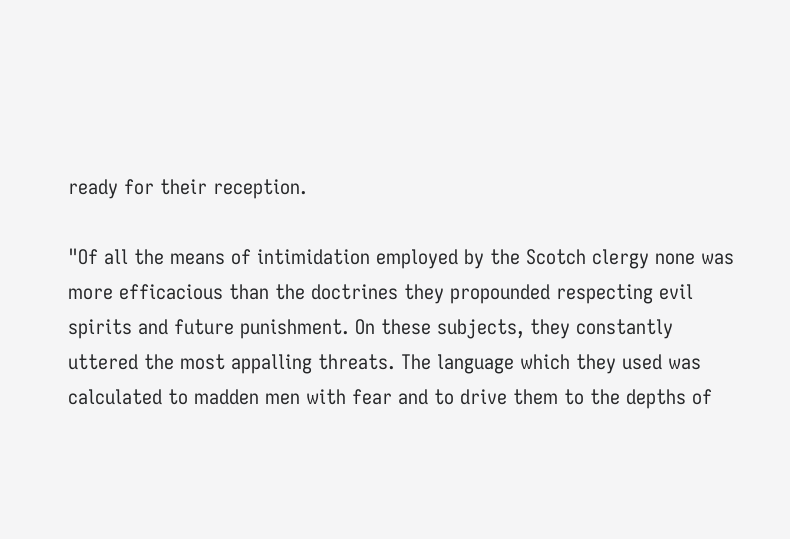ready for their reception.

"Of all the means of intimidation employed by the Scotch clergy none was more efficacious than the doctrines they propounded respecting evil spirits and future punishment. On these subjects, they constantly uttered the most appalling threats. The language which they used was calculated to madden men with fear and to drive them to the depths of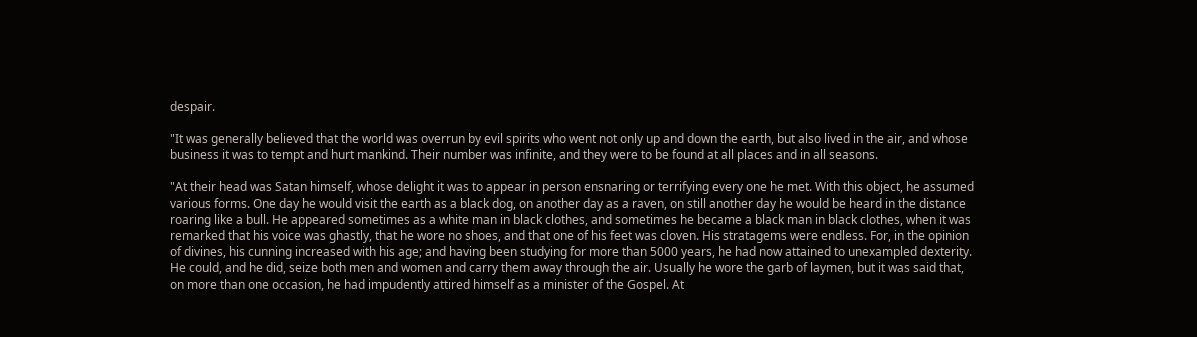despair.

"It was generally believed that the world was overrun by evil spirits who went not only up and down the earth, but also lived in the air, and whose business it was to tempt and hurt mankind. Their number was infinite, and they were to be found at all places and in all seasons.

"At their head was Satan himself, whose delight it was to appear in person ensnaring or terrifying every one he met. With this object, he assumed various forms. One day he would visit the earth as a black dog, on another day as a raven, on still another day he would be heard in the distance roaring like a bull. He appeared sometimes as a white man in black clothes, and sometimes he became a black man in black clothes, when it was remarked that his voice was ghastly, that he wore no shoes, and that one of his feet was cloven. His stratagems were endless. For, in the opinion of divines, his cunning increased with his age; and having been studying for more than 5000 years, he had now attained to unexampled dexterity. He could, and he did, seize both men and women and carry them away through the air. Usually he wore the garb of laymen, but it was said that, on more than one occasion, he had impudently attired himself as a minister of the Gospel. At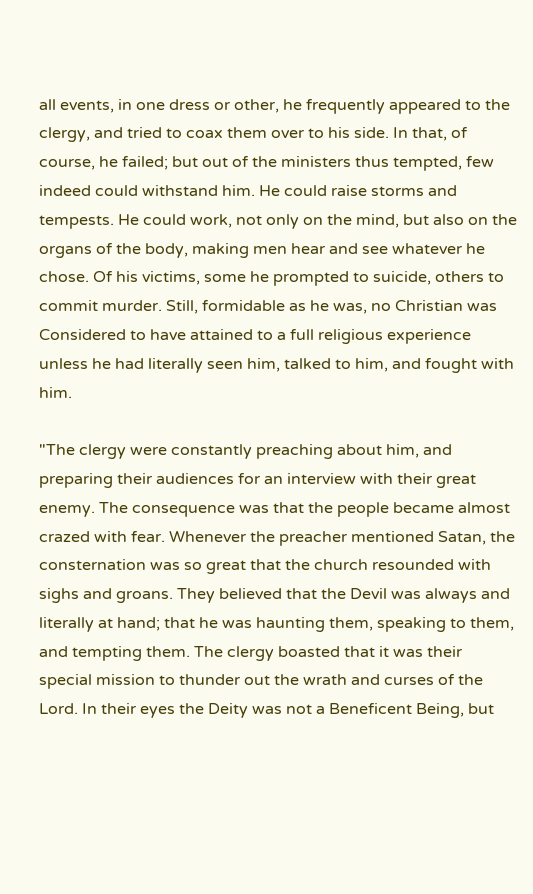all events, in one dress or other, he frequently appeared to the clergy, and tried to coax them over to his side. In that, of course, he failed; but out of the ministers thus tempted, few indeed could withstand him. He could raise storms and tempests. He could work, not only on the mind, but also on the organs of the body, making men hear and see whatever he chose. Of his victims, some he prompted to suicide, others to commit murder. Still, formidable as he was, no Christian was Considered to have attained to a full religious experience unless he had literally seen him, talked to him, and fought with him.

"The clergy were constantly preaching about him, and preparing their audiences for an interview with their great enemy. The consequence was that the people became almost crazed with fear. Whenever the preacher mentioned Satan, the consternation was so great that the church resounded with sighs and groans. They believed that the Devil was always and literally at hand; that he was haunting them, speaking to them, and tempting them. The clergy boasted that it was their special mission to thunder out the wrath and curses of the Lord. In their eyes the Deity was not a Beneficent Being, but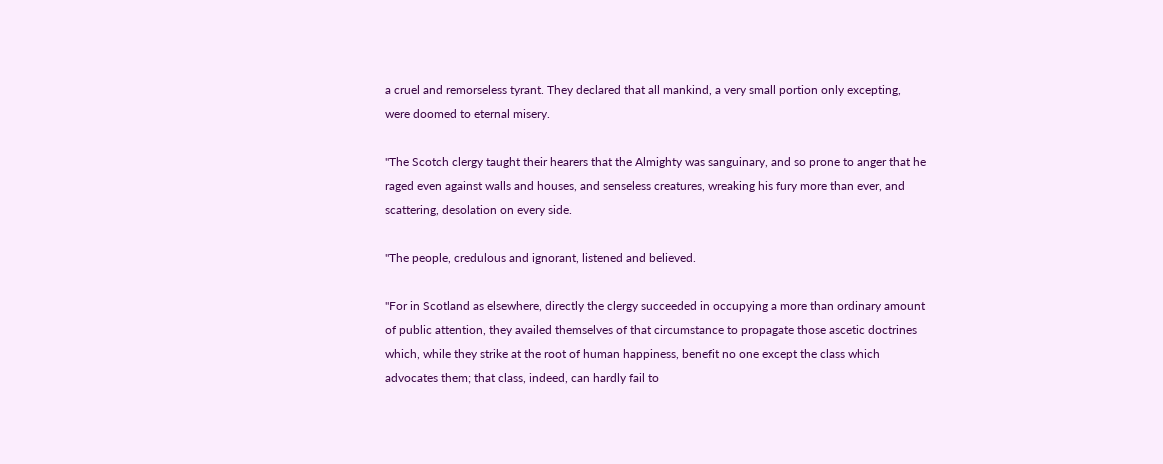a cruel and remorseless tyrant. They declared that all mankind, a very small portion only excepting, were doomed to eternal misery.

"The Scotch clergy taught their hearers that the Almighty was sanguinary, and so prone to anger that he raged even against walls and houses, and senseless creatures, wreaking his fury more than ever, and scattering, desolation on every side.

"The people, credulous and ignorant, listened and believed.

"For in Scotland as elsewhere, directly the clergy succeeded in occupying a more than ordinary amount of public attention, they availed themselves of that circumstance to propagate those ascetic doctrines which, while they strike at the root of human happiness, benefit no one except the class which advocates them; that class, indeed, can hardly fail to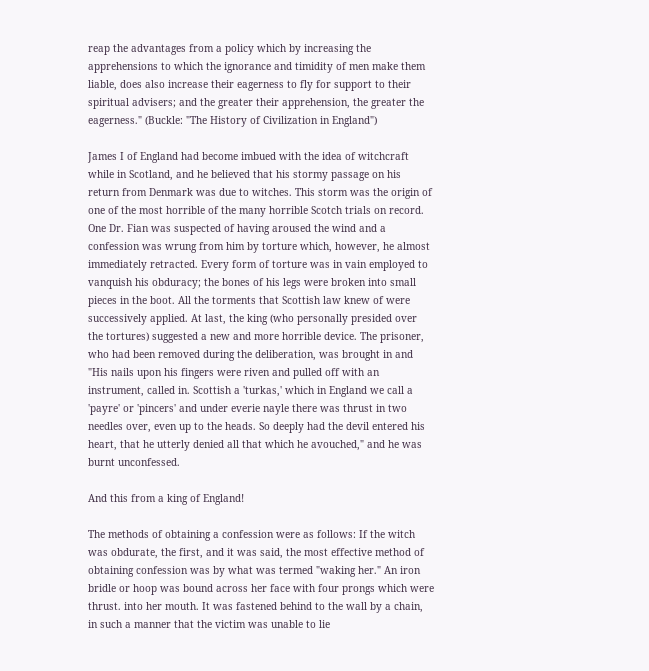reap the advantages from a policy which by increasing the apprehensions to which the ignorance and timidity of men make them liable, does also increase their eagerness to fly for support to their spiritual advisers; and the greater their apprehension, the greater the eagerness." (Buckle: "The History of Civilization in England")

James I of England had become imbued with the idea of witchcraft while in Scotland, and he believed that his stormy passage on his return from Denmark was due to witches. This storm was the origin of one of the most horrible of the many horrible Scotch trials on record. One Dr. Fian was suspected of having aroused the wind and a confession was wrung from him by torture which, however, he almost immediately retracted. Every form of torture was in vain employed to vanquish his obduracy; the bones of his legs were broken into small pieces in the boot. All the torments that Scottish law knew of were successively applied. At last, the king (who personally presided over the tortures) suggested a new and more horrible device. The prisoner, who had been removed during the deliberation, was brought in and "His nails upon his fingers were riven and pulled off with an instrument, called in. Scottish a 'turkas,' which in England we call a 'payre' or 'pincers' and under everie nayle there was thrust in two needles over, even up to the heads. So deeply had the devil entered his heart, that he utterly denied all that which he avouched," and he was burnt unconfessed.

And this from a king of England!

The methods of obtaining a confession were as follows: If the witch was obdurate, the first, and it was said, the most effective method of obtaining confession was by what was termed "waking her." An iron bridle or hoop was bound across her face with four prongs which were thrust. into her mouth. It was fastened behind to the wall by a chain, in such a manner that the victim was unable to lie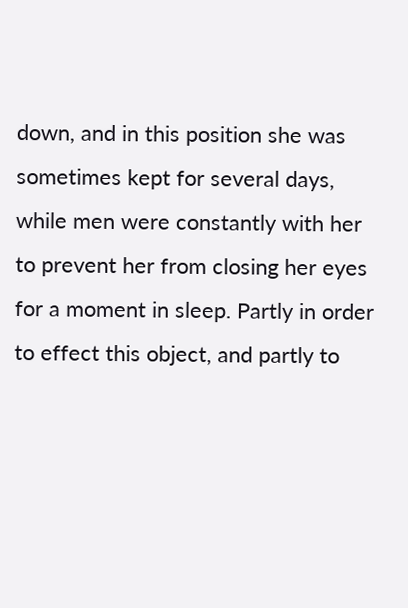down, and in this position she was sometimes kept for several days, while men were constantly with her to prevent her from closing her eyes for a moment in sleep. Partly in order to effect this object, and partly to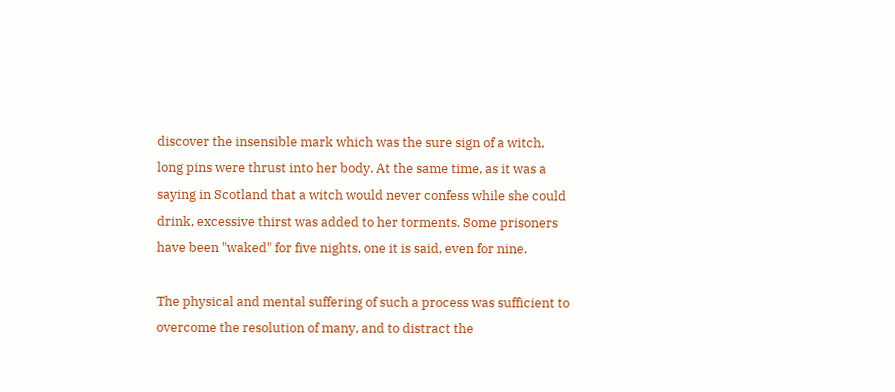discover the insensible mark which was the sure sign of a witch, long pins were thrust into her body. At the same time, as it was a saying in Scotland that a witch would never confess while she could drink, excessive thirst was added to her torments. Some prisoners have been "waked" for five nights, one it is said, even for nine.

The physical and mental suffering of such a process was sufficient to overcome the resolution of many, and to distract the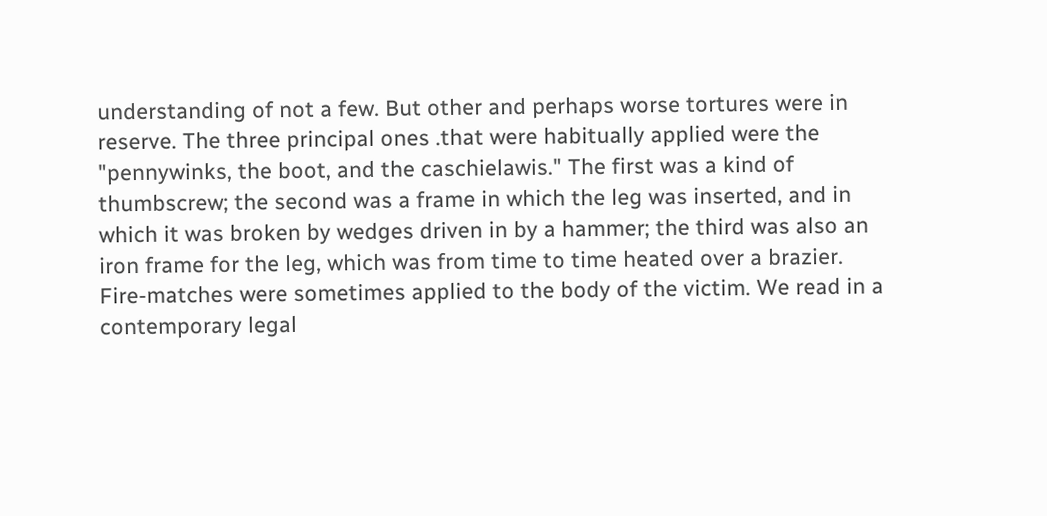understanding of not a few. But other and perhaps worse tortures were in reserve. The three principal ones .that were habitually applied were the "pennywinks, the boot, and the caschielawis." The first was a kind of thumbscrew; the second was a frame in which the leg was inserted, and in which it was broken by wedges driven in by a hammer; the third was also an iron frame for the leg, which was from time to time heated over a brazier. Fire-matches were sometimes applied to the body of the victim. We read in a contemporary legal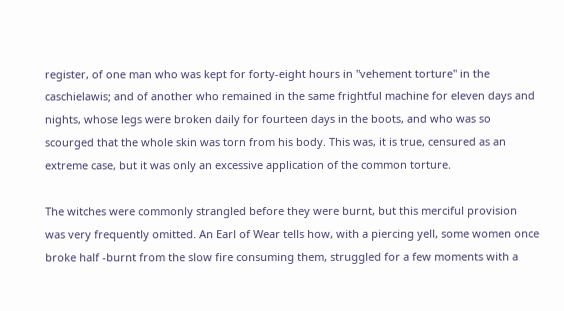register, of one man who was kept for forty-eight hours in "vehement torture" in the caschielawis; and of another who remained in the same frightful machine for eleven days and nights, whose legs were broken daily for fourteen days in the boots, and who was so scourged that the whole skin was torn from his body. This was, it is true, censured as an extreme case, but it was only an excessive application of the common torture.

The witches were commonly strangled before they were burnt, but this merciful provision was very frequently omitted. An Earl of Wear tells how, with a piercing yell, some women once broke half -burnt from the slow fire consuming them, struggled for a few moments with a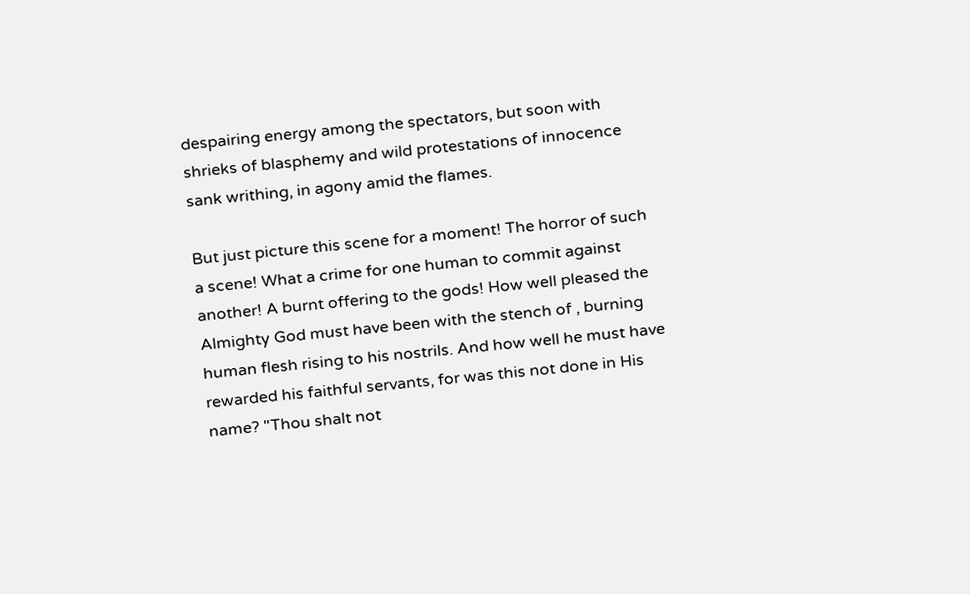despairing energy among the spectators, but soon with shrieks of blasphemy and wild protestations of innocence sank writhing, in agony amid the flames.

But just picture this scene for a moment! The horror of such a scene! What a crime for one human to commit against another! A burnt offering to the gods! How well pleased the Almighty God must have been with the stench of , burning human flesh rising to his nostrils. And how well he must have rewarded his faithful servants, for was this not done in His name? "Thou shalt not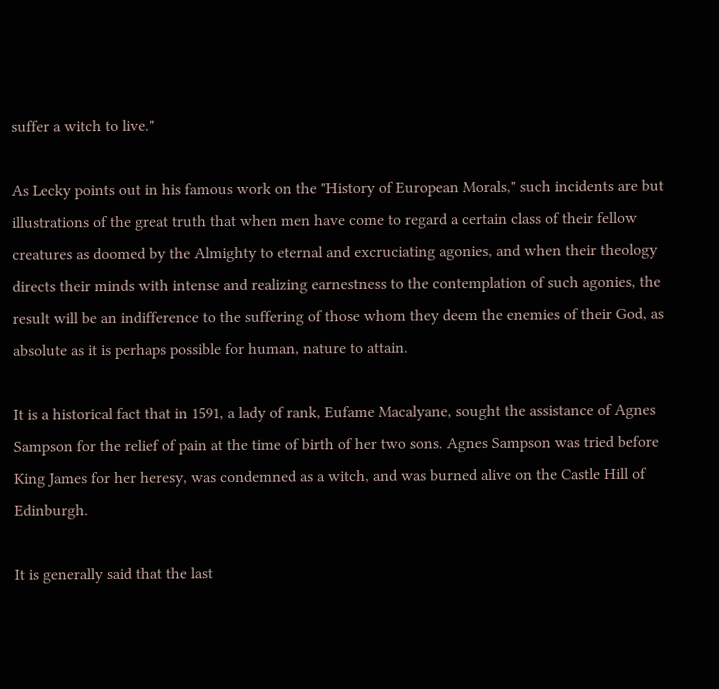suffer a witch to live."

As Lecky points out in his famous work on the "History of European Morals," such incidents are but illustrations of the great truth that when men have come to regard a certain class of their fellow creatures as doomed by the Almighty to eternal and excruciating agonies, and when their theology directs their minds with intense and realizing earnestness to the contemplation of such agonies, the result will be an indifference to the suffering of those whom they deem the enemies of their God, as absolute as it is perhaps possible for human, nature to attain.

It is a historical fact that in 1591, a lady of rank, Eufame Macalyane, sought the assistance of Agnes Sampson for the relief of pain at the time of birth of her two sons. Agnes Sampson was tried before King James for her heresy, was condemned as a witch, and was burned alive on the Castle Hill of Edinburgh.

It is generally said that the last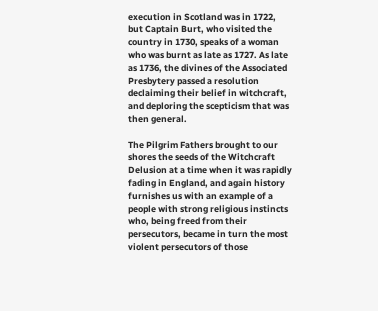execution in Scotland was in 1722, but Captain Burt, who visited the country in 1730, speaks of a woman who was burnt as late as 1727. As late as 1736, the divines of the Associated Presbytery passed a resolution declaiming their belief in witchcraft, and deploring the scepticism that was then general.

The Pilgrim Fathers brought to our shores the seeds of the Witchcraft Delusion at a time when it was rapidly fading in England, and again history furnishes us with an example of a people with strong religious instincts who, being freed from their persecutors, became in turn the most violent persecutors of those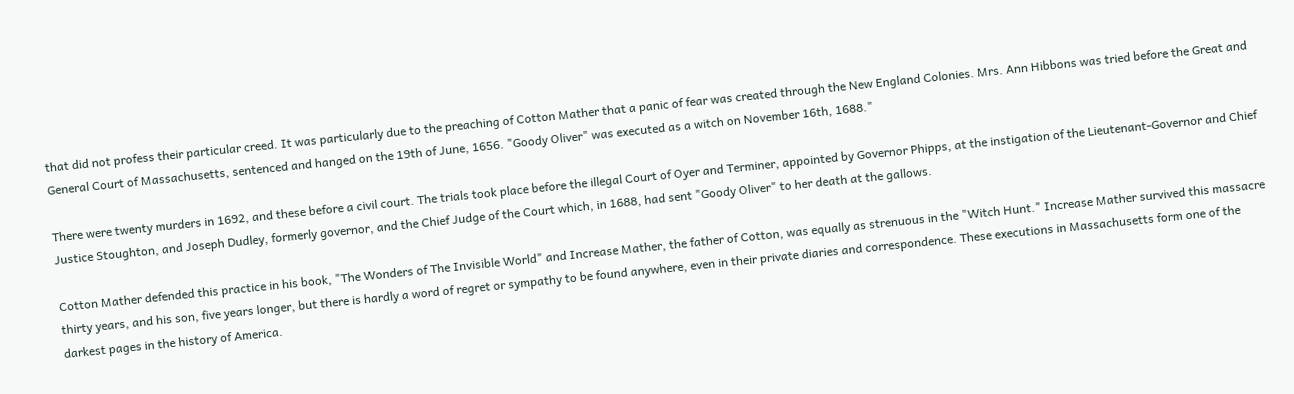that did not profess their particular creed. It was particularly due to the preaching of Cotton Mather that a panic of fear was created through the New England Colonies. Mrs. Ann Hibbons was tried before the Great and General Court of Massachusetts, sentenced and hanged on the 19th of June, 1656. "Goody Oliver" was executed as a witch on November 16th, 1688."

There were twenty murders in 1692, and these before a civil court. The trials took place before the illegal Court of Oyer and Terminer, appointed by Governor Phipps, at the instigation of the Lieutenant-Governor and Chief Justice Stoughton, and Joseph Dudley, formerly governor, and the Chief Judge of the Court which, in 1688, had sent "Goody Oliver" to her death at the gallows.

Cotton Mather defended this practice in his book, "The Wonders of The Invisible World" and Increase Mather, the father of Cotton, was equally as strenuous in the "Witch Hunt." Increase Mather survived this massacre thirty years, and his son, five years longer, but there is hardly a word of regret or sympathy to be found anywhere, even in their private diaries and correspondence. These executions in Massachusetts form one of the darkest pages in the history of America.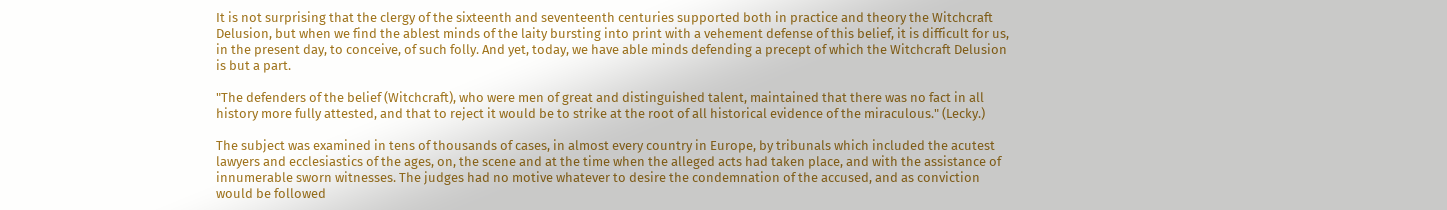It is not surprising that the clergy of the sixteenth and seventeenth centuries supported both in practice and theory the Witchcraft Delusion, but when we find the ablest minds of the laity bursting into print with a vehement defense of this belief, it is difficult for us, in the present day, to conceive, of such folly. And yet, today, we have able minds defending a precept of which the Witchcraft Delusion is but a part.

"The defenders of the belief (Witchcraft), who were men of great and distinguished talent, maintained that there was no fact in all history more fully attested, and that to reject it would be to strike at the root of all historical evidence of the miraculous." (Lecky.)

The subject was examined in tens of thousands of cases, in almost every country in Europe, by tribunals which included the acutest lawyers and ecclesiastics of the ages, on, the scene and at the time when the alleged acts had taken place, and with the assistance of innumerable sworn witnesses. The judges had no motive whatever to desire the condemnation of the accused, and as conviction would be followed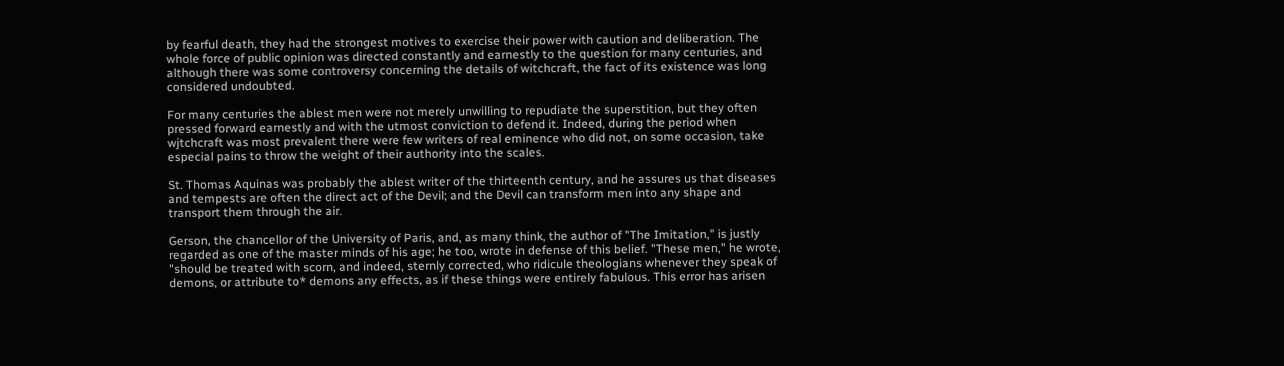by fearful death, they had the strongest motives to exercise their power with caution and deliberation. The whole force of public opinion was directed constantly and earnestly to the question for many centuries, and although there was some controversy concerning the details of witchcraft, the fact of its existence was long considered undoubted.

For many centuries the ablest men were not merely unwilling to repudiate the superstition, but they often pressed forward earnestly and with the utmost conviction to defend it. Indeed, during the period when wjtchcraft was most prevalent there were few writers of real eminence who did not, on some occasion, take especial pains to throw the weight of their authority into the scales.

St. Thomas Aquinas was probably the ablest writer of the thirteenth century, and he assures us that diseases and tempests are often the direct act of the Devil; and the Devil can transform men into any shape and transport them through the air.

Gerson, the chancellor of the University of Paris, and, as many think, the author of "The Imitation," is justly regarded as one of the master minds of his age; he too, wrote in defense of this belief. "These men," he wrote, "should be treated with scorn, and indeed, sternly corrected, who ridicule theologians whenever they speak of demons, or attribute to* demons any effects, as if these things were entirely fabulous. This error has arisen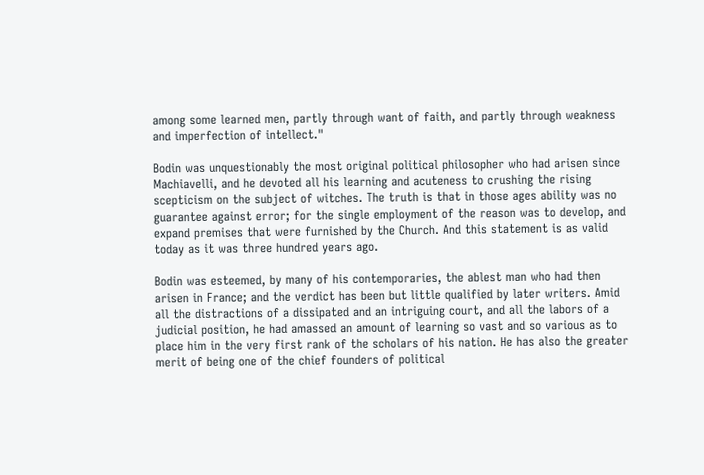among some learned men, partly through want of faith, and partly through weakness and imperfection of intellect."

Bodin was unquestionably the most original political philosopher who had arisen since Machiavelli, and he devoted all his learning and acuteness to crushing the rising scepticism on the subject of witches. The truth is that in those ages ability was no guarantee against error; for the single employment of the reason was to develop, and expand premises that were furnished by the Church. And this statement is as valid today as it was three hundred years ago.

Bodin was esteemed, by many of his contemporaries, the ablest man who had then arisen in France; and the verdict has been but little qualified by later writers. Amid all the distractions of a dissipated and an intriguing court, and all the labors of a judicial position, he had amassed an amount of learning so vast and so various as to place him in the very first rank of the scholars of his nation. He has also the greater merit of being one of the chief founders of political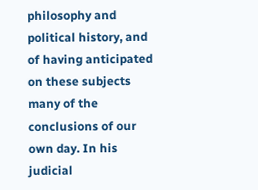philosophy and political history, and of having anticipated on these subjects many of the conclusions of our own day. In his judicial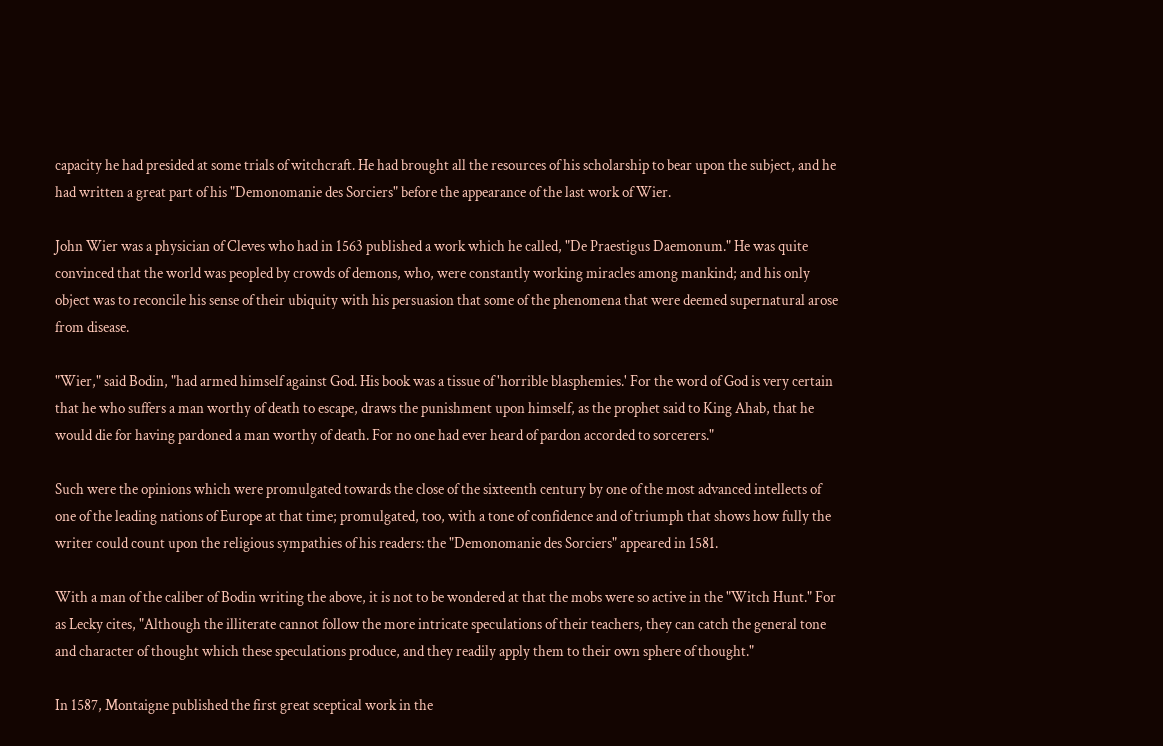capacity he had presided at some trials of witchcraft. He had brought all the resources of his scholarship to bear upon the subject, and he had written a great part of his "Demonomanie des Sorciers" before the appearance of the last work of Wier.

John Wier was a physician of Cleves who had in 1563 published a work which he called, "De Praestigus Daemonum." He was quite convinced that the world was peopled by crowds of demons, who, were constantly working miracles among mankind; and his only object was to reconcile his sense of their ubiquity with his persuasion that some of the phenomena that were deemed supernatural arose from disease.

"Wier," said Bodin, "had armed himself against God. His book was a tissue of 'horrible blasphemies.' For the word of God is very certain that he who suffers a man worthy of death to escape, draws the punishment upon himself, as the prophet said to King Ahab, that he would die for having pardoned a man worthy of death. For no one had ever heard of pardon accorded to sorcerers."

Such were the opinions which were promulgated towards the close of the sixteenth century by one of the most advanced intellects of one of the leading nations of Europe at that time; promulgated, too, with a tone of confidence and of triumph that shows how fully the writer could count upon the religious sympathies of his readers: the "Demonomanie des Sorciers" appeared in 1581.

With a man of the caliber of Bodin writing the above, it is not to be wondered at that the mobs were so active in the "Witch Hunt." For as Lecky cites, "Although the illiterate cannot follow the more intricate speculations of their teachers, they can catch the general tone and character of thought which these speculations produce, and they readily apply them to their own sphere of thought."

In 1587, Montaigne published the first great sceptical work in the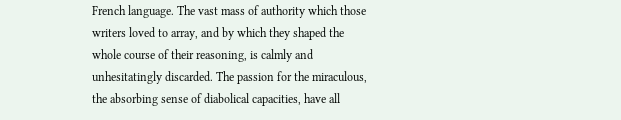French language. The vast mass of authority which those writers loved to array, and by which they shaped the whole course of their reasoning, is calmly and unhesitatingly discarded. The passion for the miraculous, the absorbing sense of diabolical capacities, have all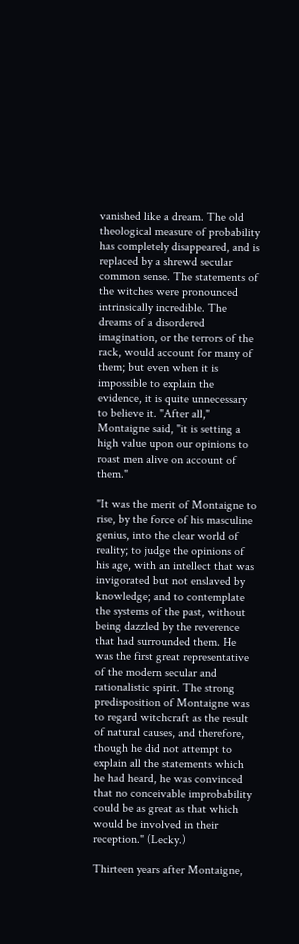vanished like a dream. The old theological measure of probability has completely disappeared, and is replaced by a shrewd secular common sense. The statements of the witches were pronounced intrinsically incredible. The dreams of a disordered imagination, or the terrors of the rack, would account for many of them; but even when it is impossible to explain the evidence, it is quite unnecessary to believe it. "After all," Montaigne said, "it is setting a high value upon our opinions to roast men alive on account of them."

"It was the merit of Montaigne to rise, by the force of his masculine genius, into the clear world of reality; to judge the opinions of his age, with an intellect that was invigorated but not enslaved by knowledge; and to contemplate the systems of the past, without being dazzled by the reverence that had surrounded them. He was the first great representative of the modern secular and rationalistic spirit. The strong predisposition of Montaigne was to regard witchcraft as the result of natural causes, and therefore, though he did not attempt to explain all the statements which he had heard, he was convinced that no conceivable improbability could be as great as that which would be involved in their reception." (Lecky.)

Thirteen years after Montaigne,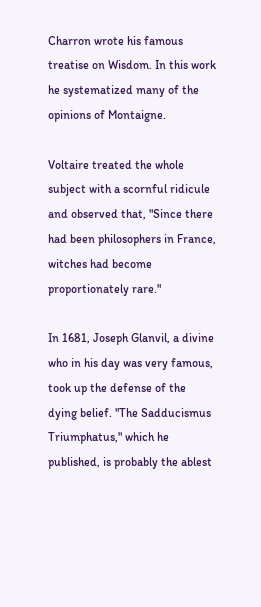Charron wrote his famous treatise on Wisdom. In this work he systematized many of the opinions of Montaigne.

Voltaire treated the whole subject with a scornful ridicule and observed that, "Since there had been philosophers in France, witches had become proportionately rare."

In 1681, Joseph Glanvil, a divine who in his day was very famous, took up the defense of the dying belief. "The Sadducismus Triumphatus," which he published, is probably the ablest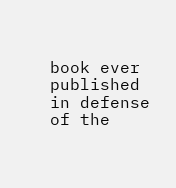book ever published in defense of the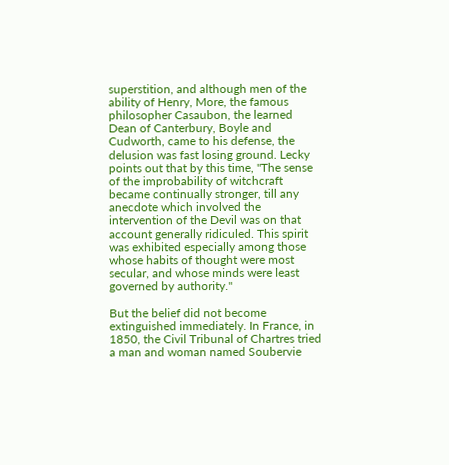superstition, and although men of the ability of Henry, More, the famous philosopher Casaubon, the learned Dean of Canterbury, Boyle and Cudworth, came to his defense, the delusion was fast losing ground. Lecky points out that by this time, "The sense of the improbability of witchcraft became continually stronger, till any anecdote which involved the intervention of the Devil was on that account generally ridiculed. This spirit was exhibited especially among those whose habits of thought were most secular, and whose minds were least governed by authority."

But the belief did not become extinguished immediately. In France, in 1850, the Civil Tribunal of Chartres tried a man and woman named Soubervie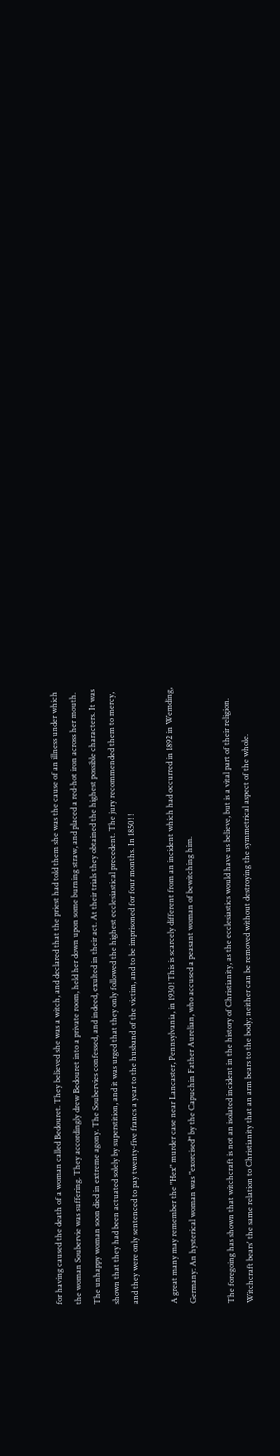for having caused the death of a woman called Bedouret. They believed she was a witch, and declared that the priest had told them she was the cause of an illness under which the woman Soubervie was suffering. They accordingly drew Bedouret into a private room, held her down upon some burning straw, and placed a red-hot iron across her mouth. The unhappy woman soon died in extreme agony. The Soubervies confessed, and indeed, exulted in their act. At their trials they obtained the highest possible characters. It was shown that they had been actuated solely by superstition, and it was urged that they only followed the highest ecclesiastical precedent. The jury recommended them to mercy, and they were only sentenced to pay twenty-five francs a year to the husband of the victim, and to be imprisoned for four months. In 1850! !

A great many may remember the "Hex" murder case near Lancaster, Pennsylvania, in 1930! This is scarcely different from an incident which had occurred in 1892 in Wemding, Germany: An hysterical woman was "exorcised" by the Capuchin Father Aurelian, who accused a peasant woman of bewitching him.

The foregoing has shown that witchcraft is not an isolated incident in the history of Christianity, as the ecclesiastics would have us believe, but is a vital part of their religion. Witchcraft bears' the same relation to Christianity that an arm bears to the body; neither can be removed without destroying the symmetrical aspect of the whole.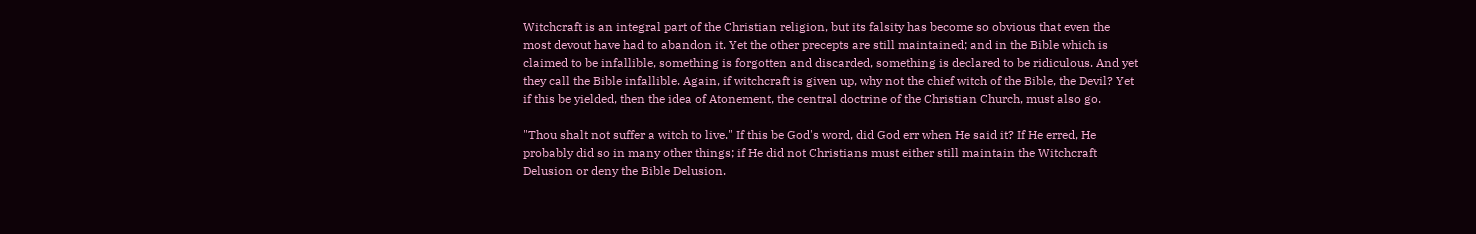Witchcraft is an integral part of the Christian religion, but its falsity has become so obvious that even the most devout have had to abandon it. Yet the other precepts are still maintained; and in the Bible which is claimed to be infallible, something is forgotten and discarded, something is declared to be ridiculous. And yet they call the Bible infallible. Again, if witchcraft is given up, why not the chief witch of the Bible, the Devil? Yet if this be yielded, then the idea of Atonement, the central doctrine of the Christian Church, must also go.

"Thou shalt not suffer a witch to live." If this be God's word, did God err when He said it? If He erred, He probably did so in many other things; if He did not Christians must either still maintain the Witchcraft Delusion or deny the Bible Delusion.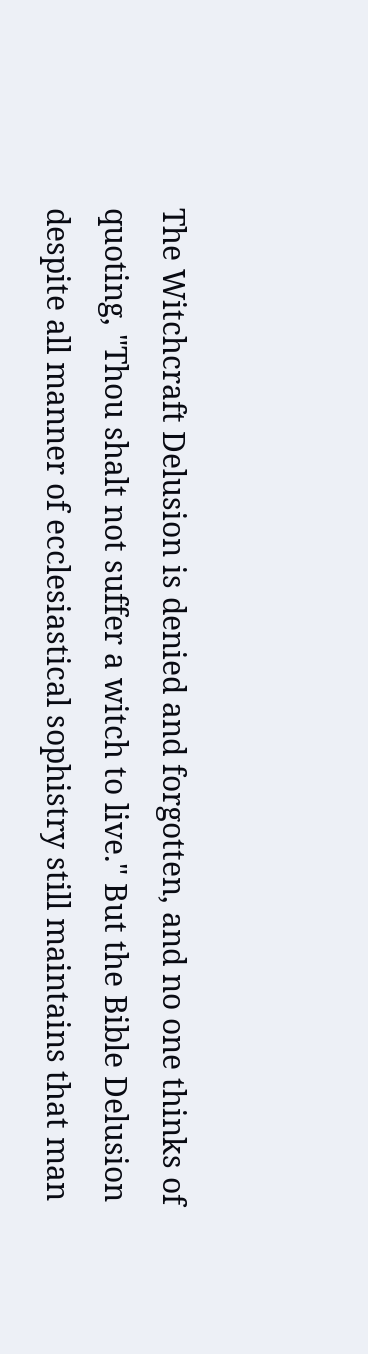The Witchcraft Delusion is denied and forgotten, and no one thinks of quoting, "Thou shalt not suffer a witch to live." But the Bible Delusion despite all manner of ecclesiastical sophistry still maintains that man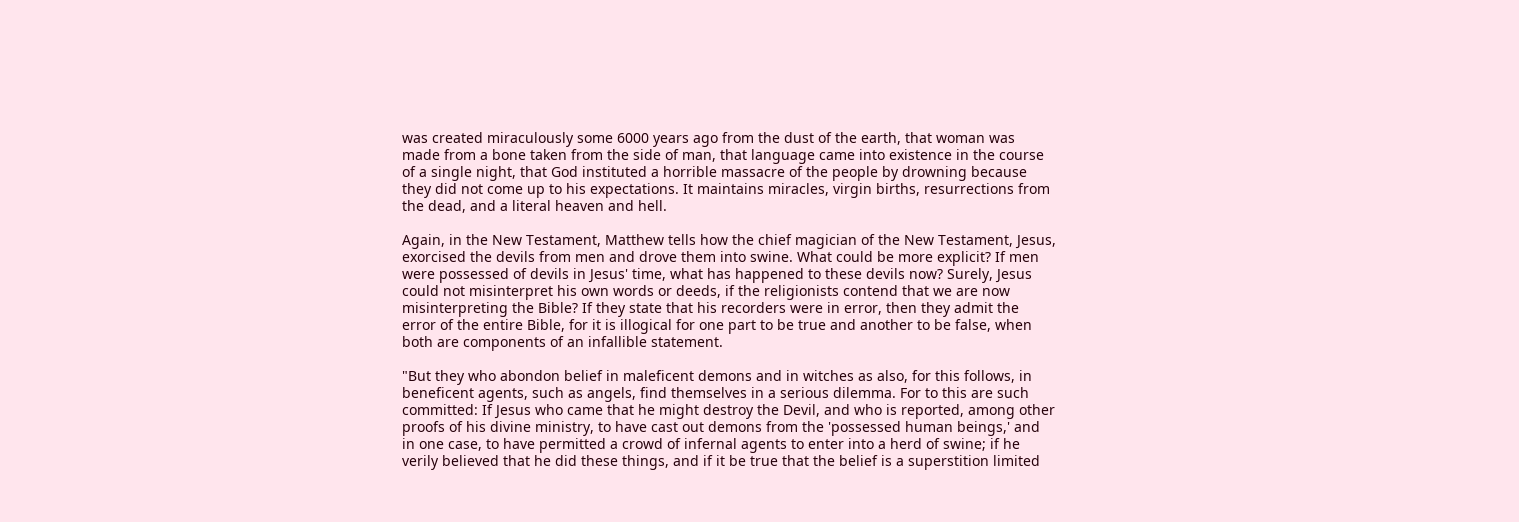was created miraculously some 6000 years ago from the dust of the earth, that woman was made from a bone taken from the side of man, that language came into existence in the course of a single night, that God instituted a horrible massacre of the people by drowning because they did not come up to his expectations. It maintains miracles, virgin births, resurrections from the dead, and a literal heaven and hell.

Again, in the New Testament, Matthew tells how the chief magician of the New Testament, Jesus, exorcised the devils from men and drove them into swine. What could be more explicit? If men were possessed of devils in Jesus' time, what has happened to these devils now? Surely, Jesus could not misinterpret his own words or deeds, if the religionists contend that we are now misinterpreting the Bible? If they state that his recorders were in error, then they admit the error of the entire Bible, for it is illogical for one part to be true and another to be false, when both are components of an infallible statement.

"But they who abondon belief in maleficent demons and in witches as also, for this follows, in beneficent agents, such as angels, find themselves in a serious dilemma. For to this are such committed: If Jesus who came that he might destroy the Devil, and who is reported, among other proofs of his divine ministry, to have cast out demons from the 'possessed human beings,' and in one case, to have permitted a crowd of infernal agents to enter into a herd of swine; if he verily believed that he did these things, and if it be true that the belief is a superstition limited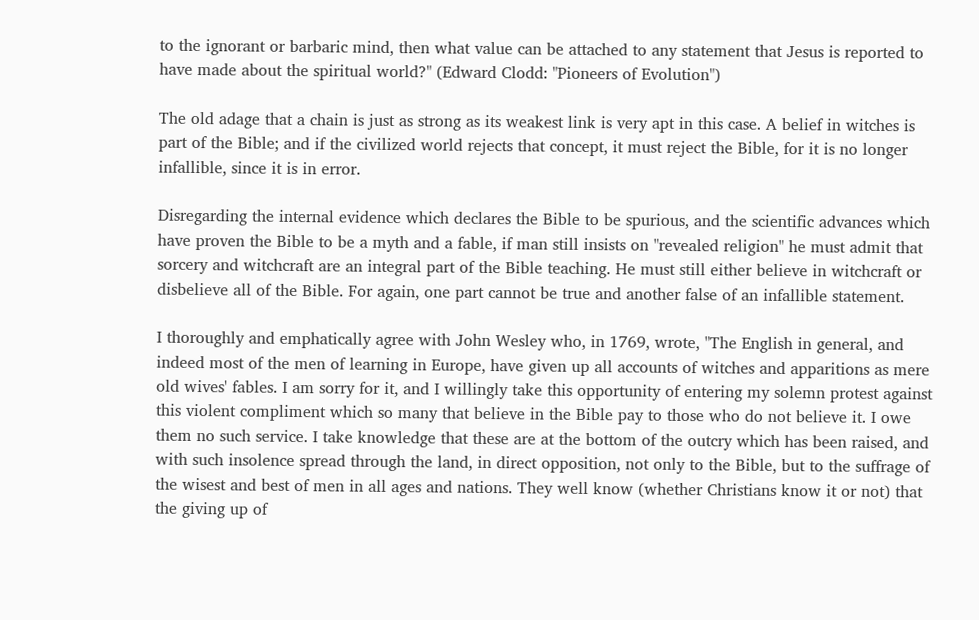to the ignorant or barbaric mind, then what value can be attached to any statement that Jesus is reported to have made about the spiritual world?" (Edward Clodd: "Pioneers of Evolution")

The old adage that a chain is just as strong as its weakest link is very apt in this case. A belief in witches is part of the Bible; and if the civilized world rejects that concept, it must reject the Bible, for it is no longer infallible, since it is in error.

Disregarding the internal evidence which declares the Bible to be spurious, and the scientific advances which have proven the Bible to be a myth and a fable, if man still insists on "revealed religion" he must admit that sorcery and witchcraft are an integral part of the Bible teaching. He must still either believe in witchcraft or disbelieve all of the Bible. For again, one part cannot be true and another false of an infallible statement.

I thoroughly and emphatically agree with John Wesley who, in 1769, wrote, "The English in general, and indeed most of the men of learning in Europe, have given up all accounts of witches and apparitions as mere old wives' fables. I am sorry for it, and I willingly take this opportunity of entering my solemn protest against this violent compliment which so many that believe in the Bible pay to those who do not believe it. I owe them no such service. I take knowledge that these are at the bottom of the outcry which has been raised, and with such insolence spread through the land, in direct opposition, not only to the Bible, but to the suffrage of the wisest and best of men in all ages and nations. They well know (whether Christians know it or not) that the giving up of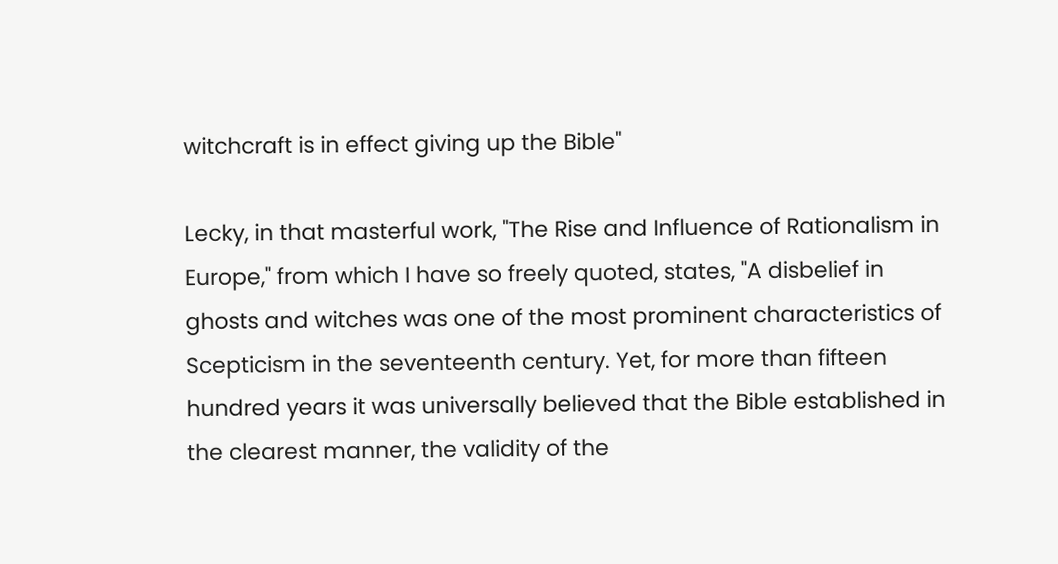witchcraft is in effect giving up the Bible"

Lecky, in that masterful work, "The Rise and Influence of Rationalism in Europe," from which I have so freely quoted, states, "A disbelief in ghosts and witches was one of the most prominent characteristics of Scepticism in the seventeenth century. Yet, for more than fifteen hundred years it was universally believed that the Bible established in the clearest manner, the validity of the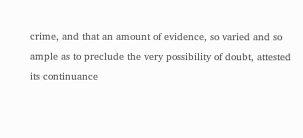crime, and that an amount of evidence, so varied and so ample as to preclude the very possibility of doubt, attested its continuance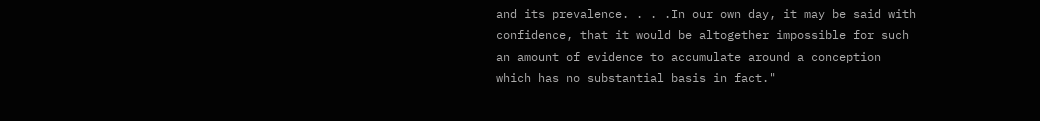and its prevalence. . . .In our own day, it may be said with confidence, that it would be altogether impossible for such an amount of evidence to accumulate around a conception which has no substantial basis in fact."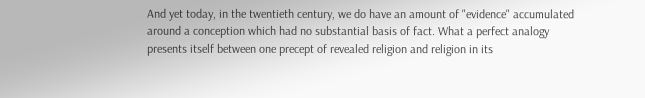And yet today, in the twentieth century, we do have an amount of "evidence" accumulated around a conception which had no substantial basis of fact. What a perfect analogy presents itself between one precept of revealed religion and religion in its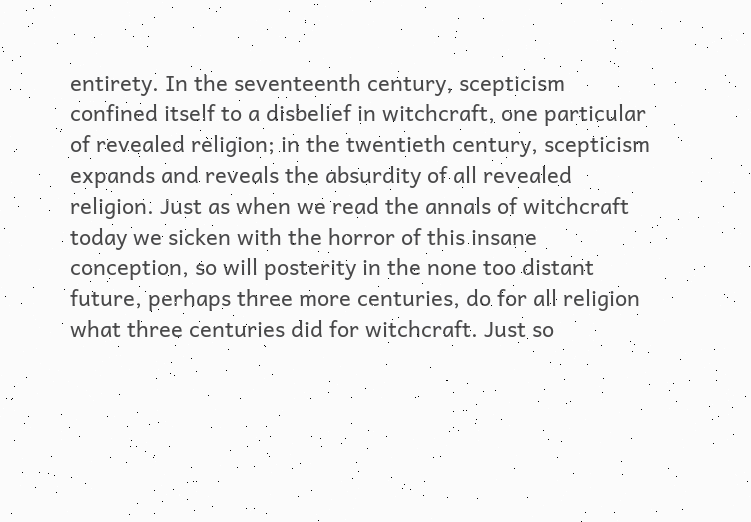entirety. In the seventeenth century, scepticism confined itself to a disbelief in witchcraft, one particular of revealed religion; in the twentieth century, scepticism expands and reveals the absurdity of all revealed religion. Just as when we read the annals of witchcraft today we sicken with the horror of this insane conception, so will posterity in the none too distant future, perhaps three more centuries, do for all religion what three centuries did for witchcraft. Just so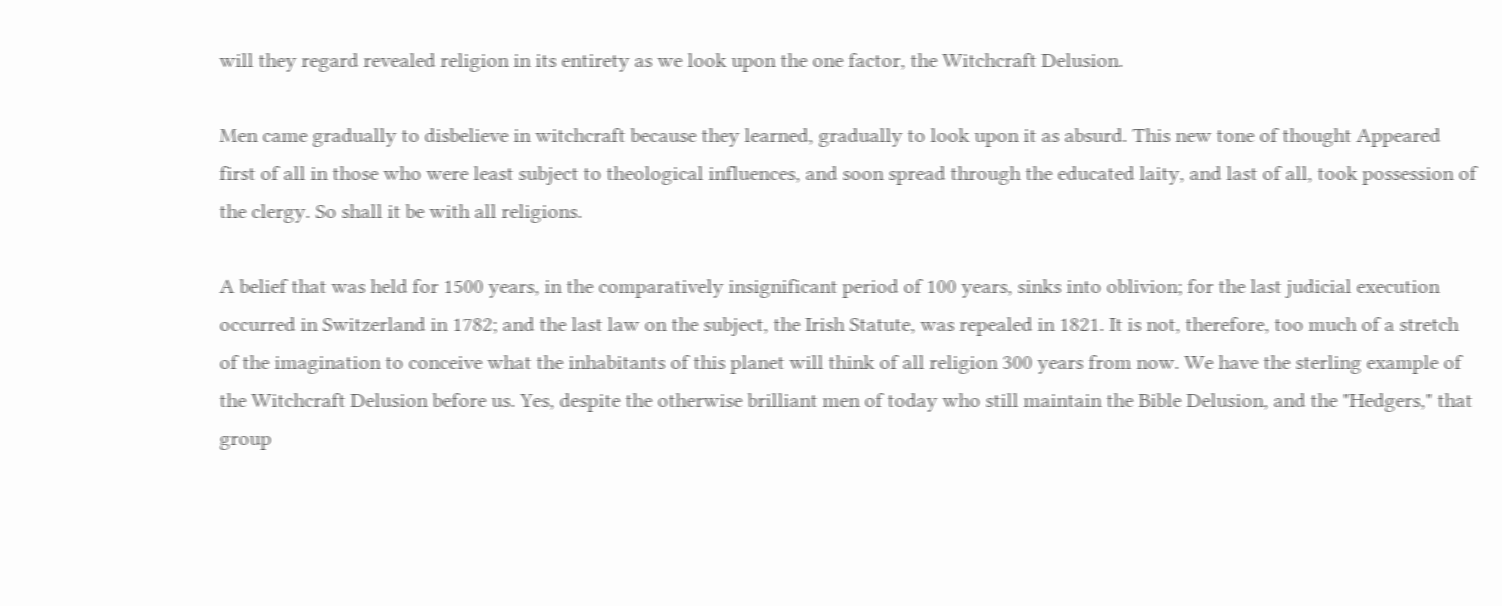will they regard revealed religion in its entirety as we look upon the one factor, the Witchcraft Delusion.

Men came gradually to disbelieve in witchcraft because they learned, gradually to look upon it as absurd. This new tone of thought Appeared first of all in those who were least subject to theological influences, and soon spread through the educated laity, and last of all, took possession of the clergy. So shall it be with all religions.

A belief that was held for 1500 years, in the comparatively insignificant period of 100 years, sinks into oblivion; for the last judicial execution occurred in Switzerland in 1782; and the last law on the subject, the Irish Statute, was repealed in 1821. It is not, therefore, too much of a stretch of the imagination to conceive what the inhabitants of this planet will think of all religion 300 years from now. We have the sterling example of the Witchcraft Delusion before us. Yes, despite the otherwise brilliant men of today who still maintain the Bible Delusion, and the "Hedgers," that group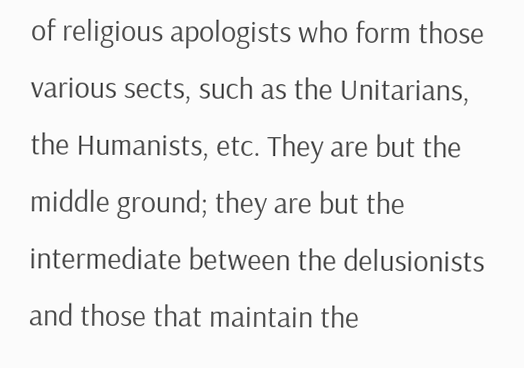of religious apologists who form those various sects, such as the Unitarians, the Humanists, etc. They are but the middle ground; they are but the intermediate between the delusionists and those that maintain the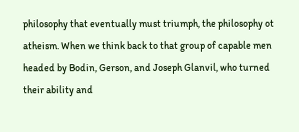philosophy that eventually must triumph, the philosophy ot atheism. When we think back to that group of capable men headed by Bodin, Gerson, and Joseph Glanvil, who turned their ability and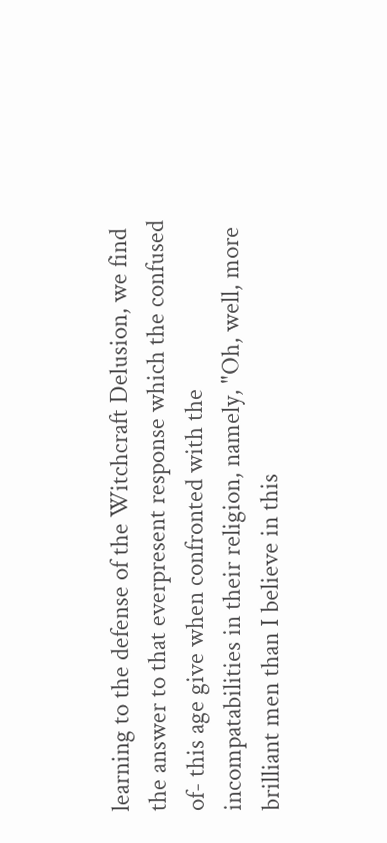learning to the defense of the Witchcraft Delusion, we find the answer to that everpresent response which the confused of- this age give when confronted with the incompatabilities in their religion, namely, "Oh, well, more brilliant men than I believe in this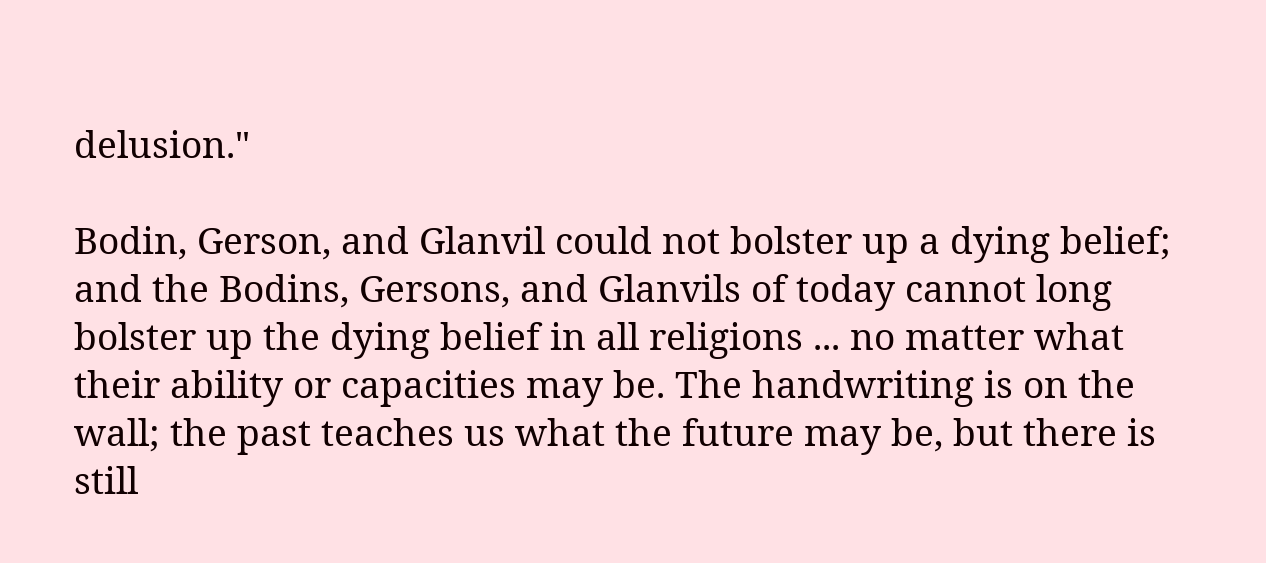delusion."

Bodin, Gerson, and Glanvil could not bolster up a dying belief; and the Bodins, Gersons, and Glanvils of today cannot long bolster up the dying belief in all religions ... no matter what their ability or capacities may be. The handwriting is on the wall; the past teaches us what the future may be, but there is still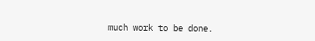much work to be done.